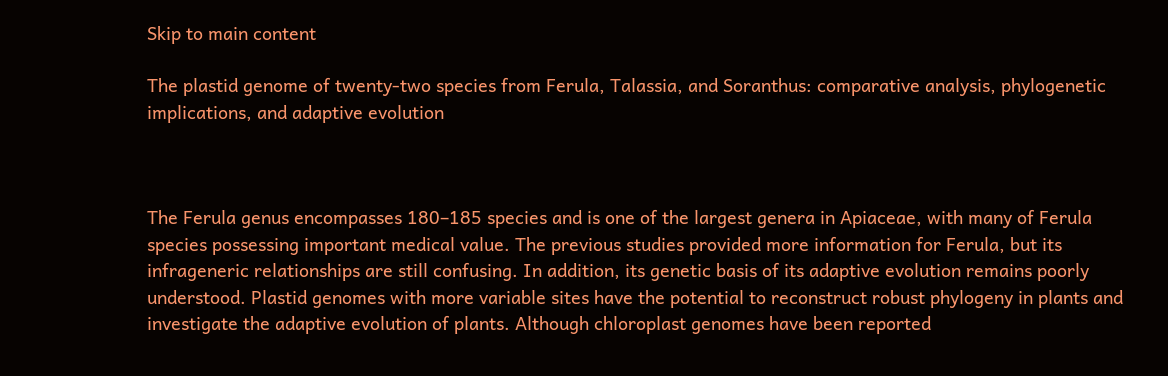Skip to main content

The plastid genome of twenty-two species from Ferula, Talassia, and Soranthus: comparative analysis, phylogenetic implications, and adaptive evolution



The Ferula genus encompasses 180–185 species and is one of the largest genera in Apiaceae, with many of Ferula species possessing important medical value. The previous studies provided more information for Ferula, but its infrageneric relationships are still confusing. In addition, its genetic basis of its adaptive evolution remains poorly understood. Plastid genomes with more variable sites have the potential to reconstruct robust phylogeny in plants and investigate the adaptive evolution of plants. Although chloroplast genomes have been reported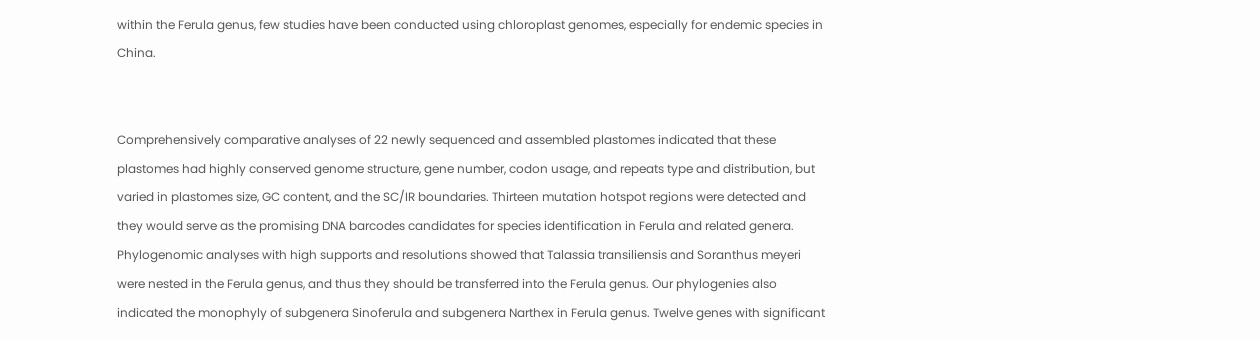within the Ferula genus, few studies have been conducted using chloroplast genomes, especially for endemic species in China.


Comprehensively comparative analyses of 22 newly sequenced and assembled plastomes indicated that these plastomes had highly conserved genome structure, gene number, codon usage, and repeats type and distribution, but varied in plastomes size, GC content, and the SC/IR boundaries. Thirteen mutation hotspot regions were detected and they would serve as the promising DNA barcodes candidates for species identification in Ferula and related genera. Phylogenomic analyses with high supports and resolutions showed that Talassia transiliensis and Soranthus meyeri were nested in the Ferula genus, and thus they should be transferred into the Ferula genus. Our phylogenies also indicated the monophyly of subgenera Sinoferula and subgenera Narthex in Ferula genus. Twelve genes with significant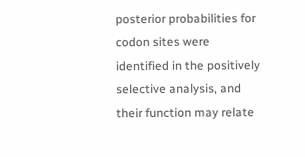posterior probabilities for codon sites were identified in the positively selective analysis, and their function may relate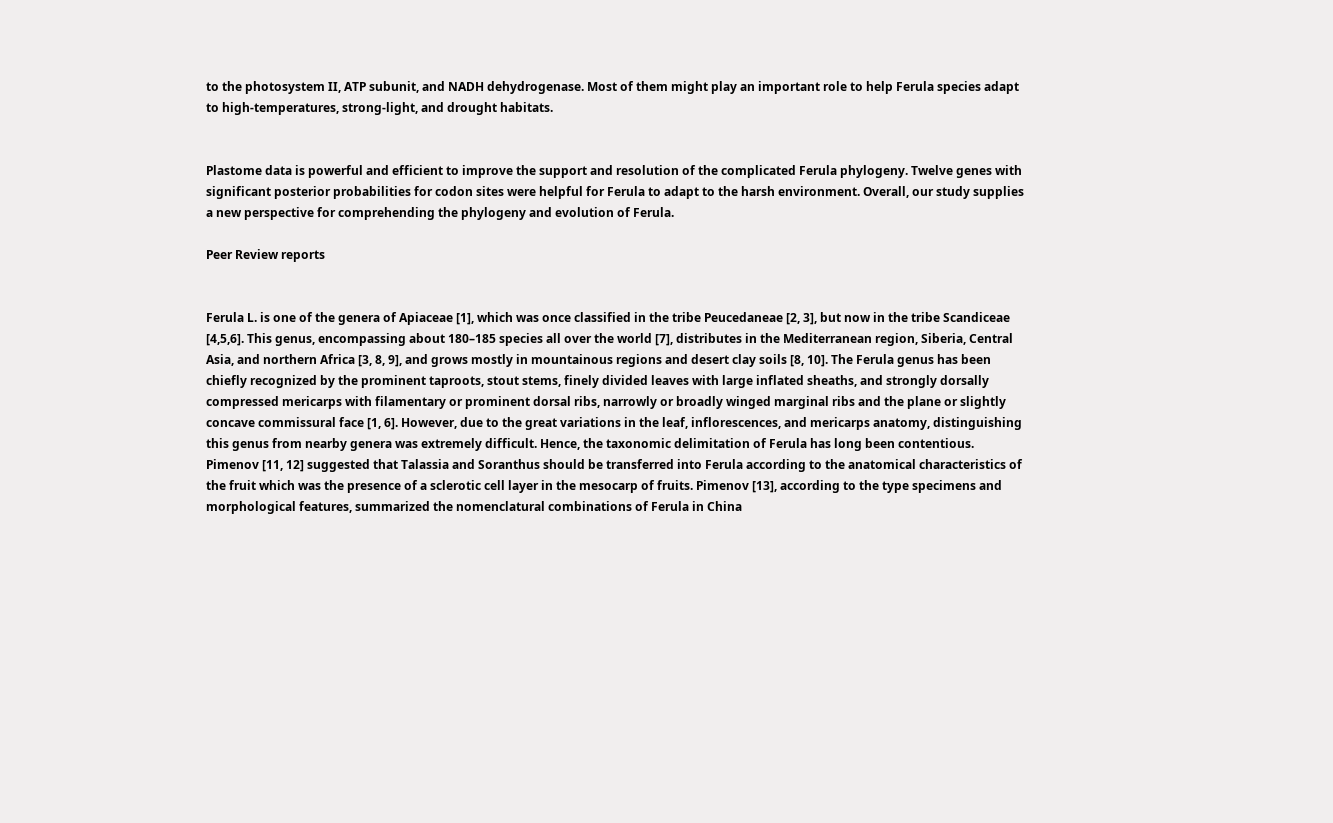to the photosystem II, ATP subunit, and NADH dehydrogenase. Most of them might play an important role to help Ferula species adapt to high-temperatures, strong-light, and drought habitats.


Plastome data is powerful and efficient to improve the support and resolution of the complicated Ferula phylogeny. Twelve genes with significant posterior probabilities for codon sites were helpful for Ferula to adapt to the harsh environment. Overall, our study supplies a new perspective for comprehending the phylogeny and evolution of Ferula.

Peer Review reports


Ferula L. is one of the genera of Apiaceae [1], which was once classified in the tribe Peucedaneae [2, 3], but now in the tribe Scandiceae [4,5,6]. This genus, encompassing about 180–185 species all over the world [7], distributes in the Mediterranean region, Siberia, Central Asia, and northern Africa [3, 8, 9], and grows mostly in mountainous regions and desert clay soils [8, 10]. The Ferula genus has been chiefly recognized by the prominent taproots, stout stems, finely divided leaves with large inflated sheaths, and strongly dorsally compressed mericarps with filamentary or prominent dorsal ribs, narrowly or broadly winged marginal ribs and the plane or slightly concave commissural face [1, 6]. However, due to the great variations in the leaf, inflorescences, and mericarps anatomy, distinguishing this genus from nearby genera was extremely difficult. Hence, the taxonomic delimitation of Ferula has long been contentious. Pimenov [11, 12] suggested that Talassia and Soranthus should be transferred into Ferula according to the anatomical characteristics of the fruit which was the presence of a sclerotic cell layer in the mesocarp of fruits. Pimenov [13], according to the type specimens and morphological features, summarized the nomenclatural combinations of Ferula in China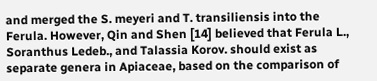and merged the S. meyeri and T. transiliensis into the Ferula. However, Qin and Shen [14] believed that Ferula L., Soranthus Ledeb., and Talassia Korov. should exist as separate genera in Apiaceae, based on the comparison of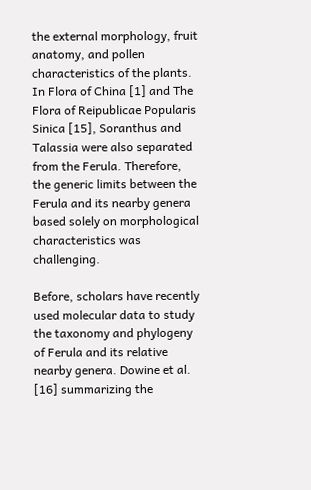the external morphology, fruit anatomy, and pollen characteristics of the plants. In Flora of China [1] and The Flora of Reipublicae Popularis Sinica [15], Soranthus and Talassia were also separated from the Ferula. Therefore, the generic limits between the Ferula and its nearby genera based solely on morphological characteristics was challenging.

Before, scholars have recently used molecular data to study the taxonomy and phylogeny of Ferula and its relative nearby genera. Dowine et al. [16] summarizing the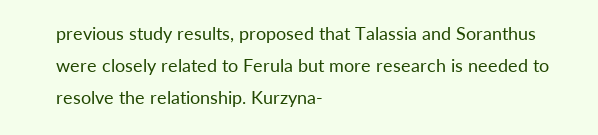previous study results, proposed that Talassia and Soranthus were closely related to Ferula but more research is needed to resolve the relationship. Kurzyna-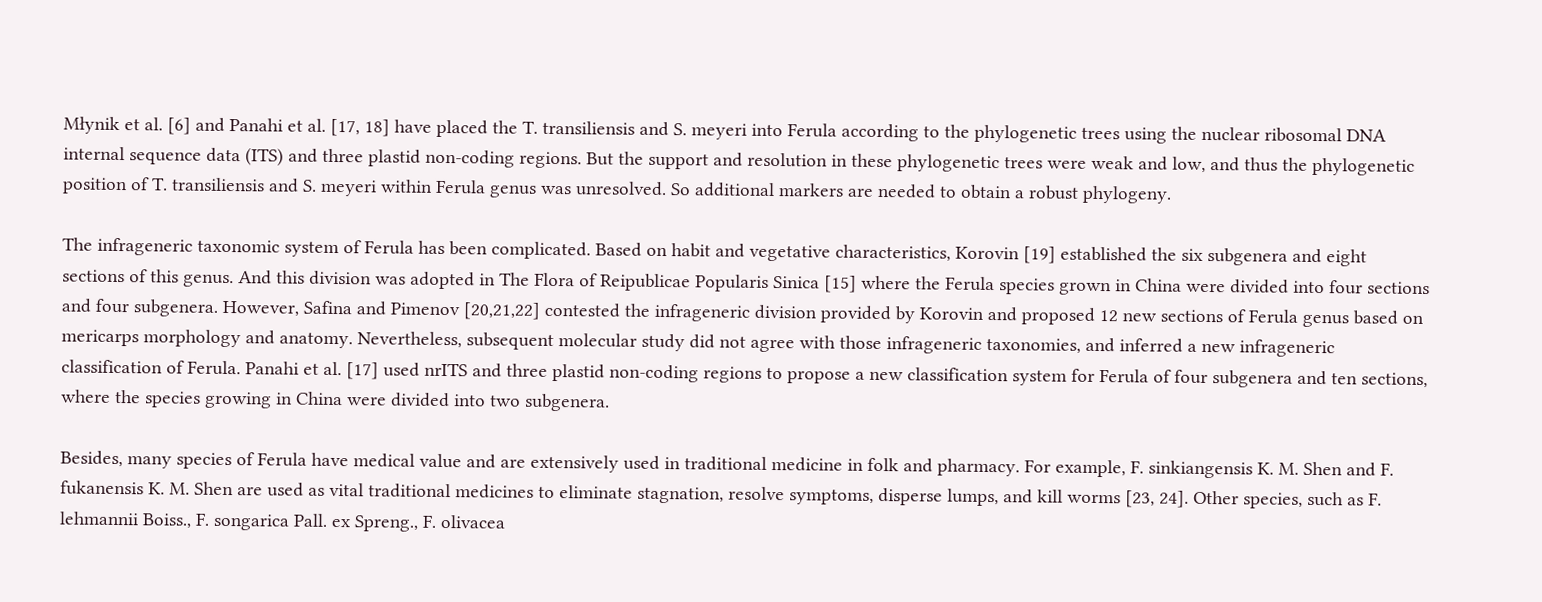Młynik et al. [6] and Panahi et al. [17, 18] have placed the T. transiliensis and S. meyeri into Ferula according to the phylogenetic trees using the nuclear ribosomal DNA internal sequence data (ITS) and three plastid non-coding regions. But the support and resolution in these phylogenetic trees were weak and low, and thus the phylogenetic position of T. transiliensis and S. meyeri within Ferula genus was unresolved. So additional markers are needed to obtain a robust phylogeny.

The infrageneric taxonomic system of Ferula has been complicated. Based on habit and vegetative characteristics, Korovin [19] established the six subgenera and eight sections of this genus. And this division was adopted in The Flora of Reipublicae Popularis Sinica [15] where the Ferula species grown in China were divided into four sections and four subgenera. However, Safina and Pimenov [20,21,22] contested the infrageneric division provided by Korovin and proposed 12 new sections of Ferula genus based on mericarps morphology and anatomy. Nevertheless, subsequent molecular study did not agree with those infrageneric taxonomies, and inferred a new infrageneric classification of Ferula. Panahi et al. [17] used nrITS and three plastid non-coding regions to propose a new classification system for Ferula of four subgenera and ten sections, where the species growing in China were divided into two subgenera.

Besides, many species of Ferula have medical value and are extensively used in traditional medicine in folk and pharmacy. For example, F. sinkiangensis K. M. Shen and F. fukanensis K. M. Shen are used as vital traditional medicines to eliminate stagnation, resolve symptoms, disperse lumps, and kill worms [23, 24]. Other species, such as F. lehmannii Boiss., F. songarica Pall. ex Spreng., F. olivacea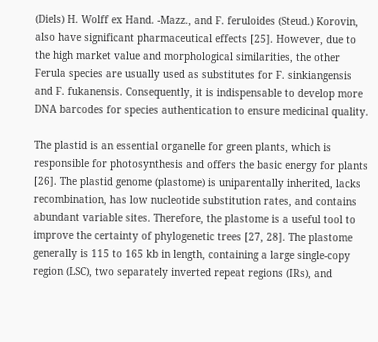(Diels) H. Wolff ex Hand. -Mazz., and F. feruloides (Steud.) Korovin, also have significant pharmaceutical effects [25]. However, due to the high market value and morphological similarities, the other Ferula species are usually used as substitutes for F. sinkiangensis and F. fukanensis. Consequently, it is indispensable to develop more DNA barcodes for species authentication to ensure medicinal quality.

The plastid is an essential organelle for green plants, which is responsible for photosynthesis and offers the basic energy for plants [26]. The plastid genome (plastome) is uniparentally inherited, lacks recombination, has low nucleotide substitution rates, and contains abundant variable sites. Therefore, the plastome is a useful tool to improve the certainty of phylogenetic trees [27, 28]. The plastome generally is 115 to 165 kb in length, containing a large single-copy region (LSC), two separately inverted repeat regions (IRs), and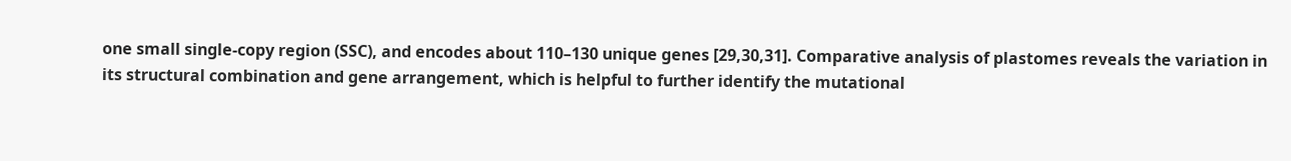one small single-copy region (SSC), and encodes about 110–130 unique genes [29,30,31]. Comparative analysis of plastomes reveals the variation in its structural combination and gene arrangement, which is helpful to further identify the mutational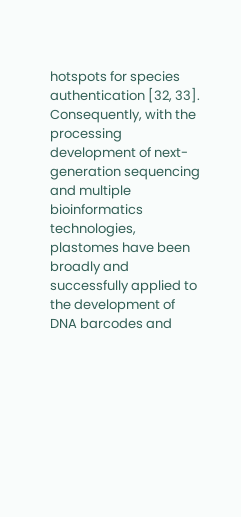hotspots for species authentication [32, 33]. Consequently, with the processing development of next-generation sequencing and multiple bioinformatics technologies, plastomes have been broadly and successfully applied to the development of DNA barcodes and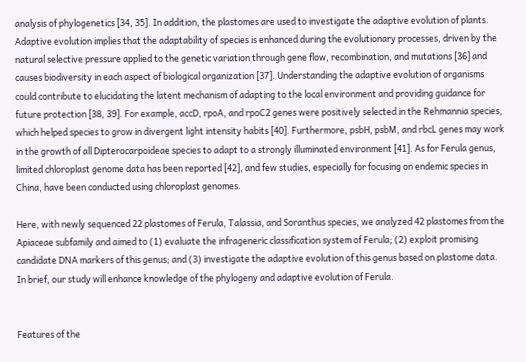analysis of phylogenetics [34, 35]. In addition, the plastomes are used to investigate the adaptive evolution of plants. Adaptive evolution implies that the adaptability of species is enhanced during the evolutionary processes, driven by the natural selective pressure applied to the genetic variation through gene flow, recombination, and mutations [36] and causes biodiversity in each aspect of biological organization [37]. Understanding the adaptive evolution of organisms could contribute to elucidating the latent mechanism of adapting to the local environment and providing guidance for future protection [38, 39]. For example, accD, rpoA, and rpoC2 genes were positively selected in the Rehmannia species, which helped species to grow in divergent light intensity habits [40]. Furthermore, psbH, psbM, and rbcL genes may work in the growth of all Dipterocarpoideae species to adapt to a strongly illuminated environment [41]. As for Ferula genus, limited chloroplast genome data has been reported [42], and few studies, especially for focusing on endemic species in China, have been conducted using chloroplast genomes.

Here, with newly sequenced 22 plastomes of Ferula, Talassia, and Soranthus species, we analyzed 42 plastomes from the Apiaceae subfamily and aimed to (1) evaluate the infrageneric classification system of Ferula; (2) exploit promising candidate DNA markers of this genus; and (3) investigate the adaptive evolution of this genus based on plastome data. In brief, our study will enhance knowledge of the phylogeny and adaptive evolution of Ferula.


Features of the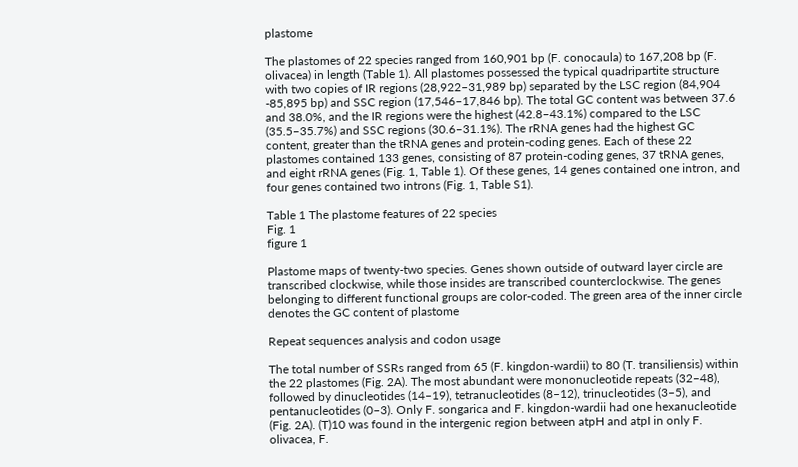plastome

The plastomes of 22 species ranged from 160,901 bp (F. conocaula) to 167,208 bp (F. olivacea) in length (Table 1). All plastomes possessed the typical quadripartite structure with two copies of IR regions (28,922–31,989 bp) separated by the LSC region (84,904 -85,895 bp) and SSC region (17,546–17,846 bp). The total GC content was between 37.6 and 38.0%, and the IR regions were the highest (42.8–43.1%) compared to the LSC (35.5–35.7%) and SSC regions (30.6–31.1%). The rRNA genes had the highest GC content, greater than the tRNA genes and protein-coding genes. Each of these 22 plastomes contained 133 genes, consisting of 87 protein-coding genes, 37 tRNA genes, and eight rRNA genes (Fig. 1, Table 1). Of these genes, 14 genes contained one intron, and four genes contained two introns (Fig. 1, Table S1).

Table 1 The plastome features of 22 species
Fig. 1
figure 1

Plastome maps of twenty-two species. Genes shown outside of outward layer circle are transcribed clockwise, while those insides are transcribed counterclockwise. The genes belonging to different functional groups are color-coded. The green area of the inner circle denotes the GC content of plastome

Repeat sequences analysis and codon usage

The total number of SSRs ranged from 65 (F. kingdon-wardii) to 80 (T. transiliensis) within the 22 plastomes (Fig. 2A). The most abundant were mononucleotide repeats (32–48), followed by dinucleotides (14–19), tetranucleotides (8–12), trinucleotides (3–5), and pentanucleotides (0–3). Only F. songarica and F. kingdon-wardii had one hexanucleotide (Fig. 2A). (T)10 was found in the intergenic region between atpH and atpI in only F. olivacea, F.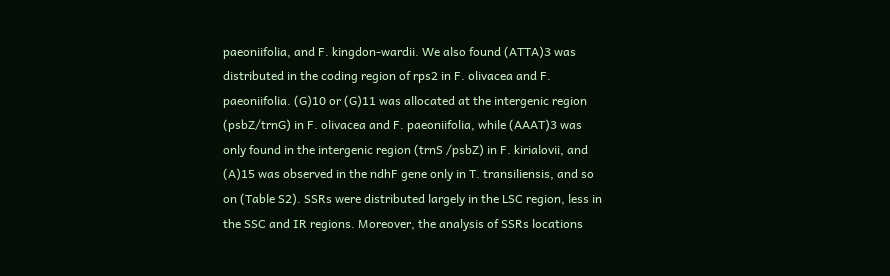paeoniifolia, and F. kingdon-wardii. We also found (ATTA)3 was distributed in the coding region of rps2 in F. olivacea and F. paeoniifolia. (G)10 or (G)11 was allocated at the intergenic region (psbZ/trnG) in F. olivacea and F. paeoniifolia, while (AAAT)3 was only found in the intergenic region (trnS /psbZ) in F. kirialovii, and (A)15 was observed in the ndhF gene only in T. transiliensis, and so on (Table S2). SSRs were distributed largely in the LSC region, less in the SSC and IR regions. Moreover, the analysis of SSRs locations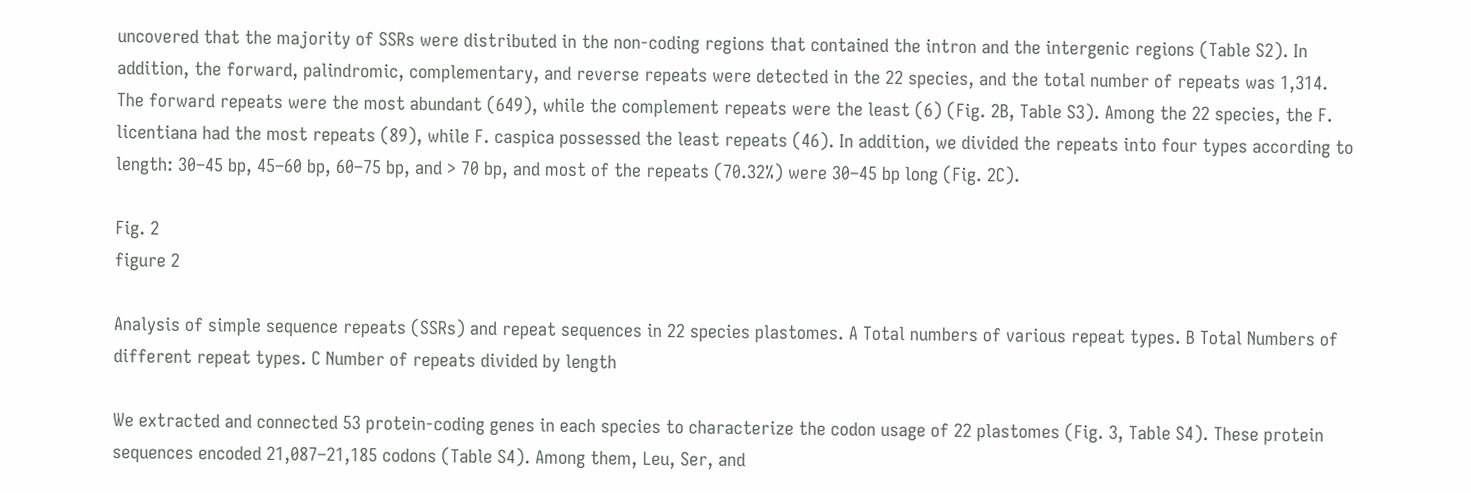uncovered that the majority of SSRs were distributed in the non-coding regions that contained the intron and the intergenic regions (Table S2). In addition, the forward, palindromic, complementary, and reverse repeats were detected in the 22 species, and the total number of repeats was 1,314. The forward repeats were the most abundant (649), while the complement repeats were the least (6) (Fig. 2B, Table S3). Among the 22 species, the F. licentiana had the most repeats (89), while F. caspica possessed the least repeats (46). In addition, we divided the repeats into four types according to length: 30–45 bp, 45–60 bp, 60–75 bp, and > 70 bp, and most of the repeats (70.32%) were 30–45 bp long (Fig. 2C).

Fig. 2
figure 2

Analysis of simple sequence repeats (SSRs) and repeat sequences in 22 species plastomes. A Total numbers of various repeat types. B Total Numbers of different repeat types. C Number of repeats divided by length

We extracted and connected 53 protein-coding genes in each species to characterize the codon usage of 22 plastomes (Fig. 3, Table S4). These protein sequences encoded 21,087–21,185 codons (Table S4). Among them, Leu, Ser, and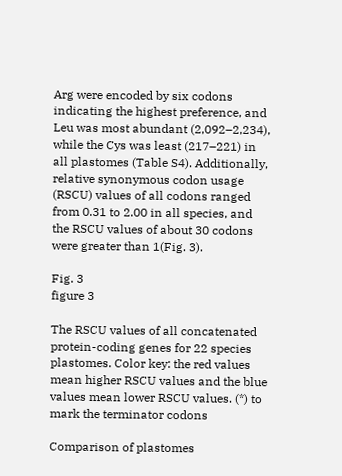Arg were encoded by six codons indicating the highest preference, and Leu was most abundant (2,092–2,234), while the Cys was least (217–221) in all plastomes (Table S4). Additionally, relative synonymous codon usage (RSCU) values of all codons ranged from 0.31 to 2.00 in all species, and the RSCU values of about 30 codons were greater than 1(Fig. 3).

Fig. 3
figure 3

The RSCU values of all concatenated protein-coding genes for 22 species plastomes. Color key: the red values mean higher RSCU values and the blue values mean lower RSCU values. (*) to mark the terminator codons

Comparison of plastomes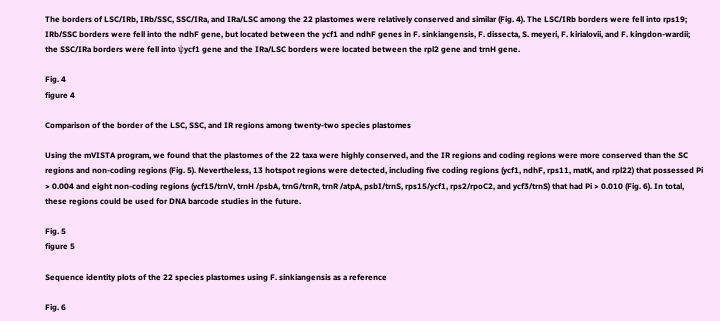The borders of LSC/IRb, IRb/SSC, SSC/IRa, and IRa/LSC among the 22 plastomes were relatively conserved and similar (Fig. 4). The LSC/IRb borders were fell into rps19; IRb/SSC borders were fell into the ndhF gene, but located between the ycf1 and ndhF genes in F. sinkiangensis, F. dissecta, S. meyeri, F. kirialovii, and F. kingdon-wardii; the SSC/IRa borders were fell into ψycf1 gene and the IRa/LSC borders were located between the rpl2 gene and trnH gene.

Fig. 4
figure 4

Comparison of the border of the LSC, SSC, and IR regions among twenty-two species plastomes

Using the mVISTA program, we found that the plastomes of the 22 taxa were highly conserved, and the IR regions and coding regions were more conserved than the SC regions and non-coding regions (Fig. 5). Nevertheless, 13 hotspot regions were detected, including five coding regions (ycf1, ndhF, rps11, matK, and rpl22) that possessed Pi > 0.004 and eight non-coding regions (ycf15/trnV, trnH /psbA, trnG/trnR, trnR /atpA, psbI/trnS, rps15/ycf1, rps2/rpoC2, and ycf3/trnS) that had Pi > 0.010 (Fig. 6). In total, these regions could be used for DNA barcode studies in the future.

Fig. 5
figure 5

Sequence identity plots of the 22 species plastomes using F. sinkiangensis as a reference

Fig. 6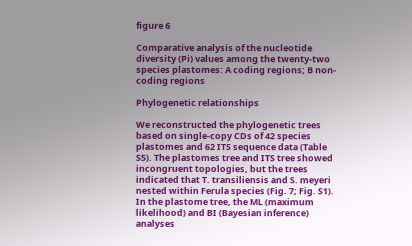figure 6

Comparative analysis of the nucleotide diversity (Pi) values among the twenty-two species plastomes: A coding regions; B non-coding regions

Phylogenetic relationships

We reconstructed the phylogenetic trees based on single-copy CDs of 42 species plastomes and 62 ITS sequence data (Table S5). The plastomes tree and ITS tree showed incongruent topologies, but the trees indicated that T. transiliensis and S. meyeri nested within Ferula species (Fig. 7; Fig. S1). In the plastome tree, the ML (maximum likelihood) and BI (Bayesian inference) analyses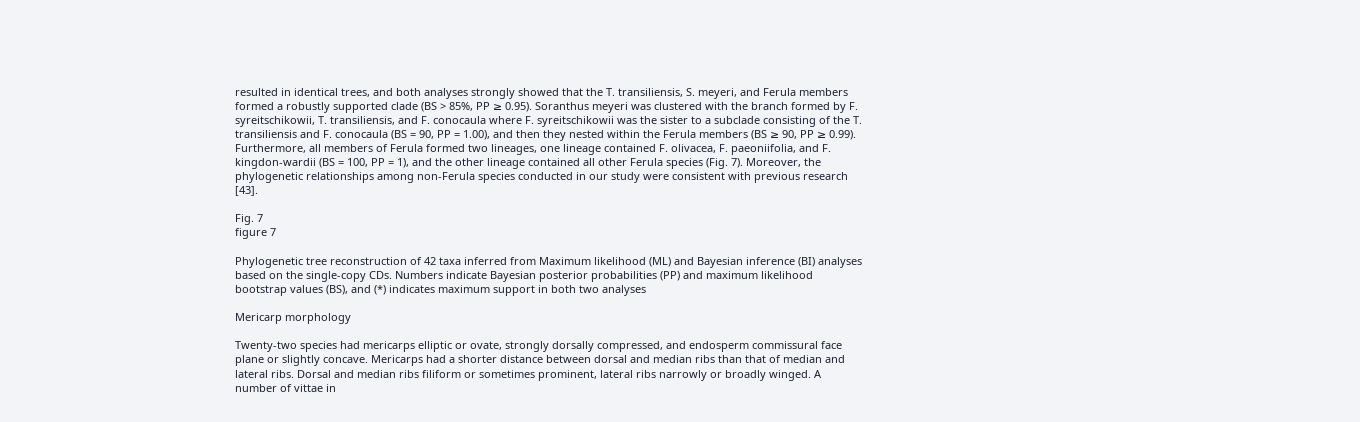resulted in identical trees, and both analyses strongly showed that the T. transiliensis, S. meyeri, and Ferula members formed a robustly supported clade (BS > 85%, PP ≥ 0.95). Soranthus meyeri was clustered with the branch formed by F. syreitschikowii, T. transiliensis, and F. conocaula where F. syreitschikowii was the sister to a subclade consisting of the T. transiliensis and F. conocaula (BS = 90, PP = 1.00), and then they nested within the Ferula members (BS ≥ 90, PP ≥ 0.99). Furthermore, all members of Ferula formed two lineages, one lineage contained F. olivacea, F. paeoniifolia, and F. kingdon-wardii (BS = 100, PP = 1), and the other lineage contained all other Ferula species (Fig. 7). Moreover, the phylogenetic relationships among non-Ferula species conducted in our study were consistent with previous research [43].

Fig. 7
figure 7

Phylogenetic tree reconstruction of 42 taxa inferred from Maximum likelihood (ML) and Bayesian inference (BI) analyses based on the single-copy CDs. Numbers indicate Bayesian posterior probabilities (PP) and maximum likelihood bootstrap values (BS), and (*) indicates maximum support in both two analyses

Mericarp morphology

Twenty-two species had mericarps elliptic or ovate, strongly dorsally compressed, and endosperm commissural face plane or slightly concave. Mericarps had a shorter distance between dorsal and median ribs than that of median and lateral ribs. Dorsal and median ribs filiform or sometimes prominent, lateral ribs narrowly or broadly winged. A number of vittae in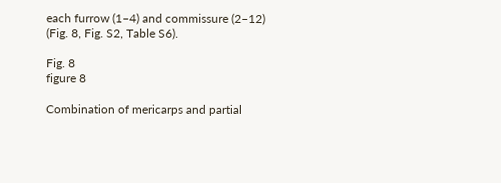each furrow (1–4) and commissure (2–12) (Fig. 8, Fig. S2, Table S6).

Fig. 8
figure 8

Combination of mericarps and partial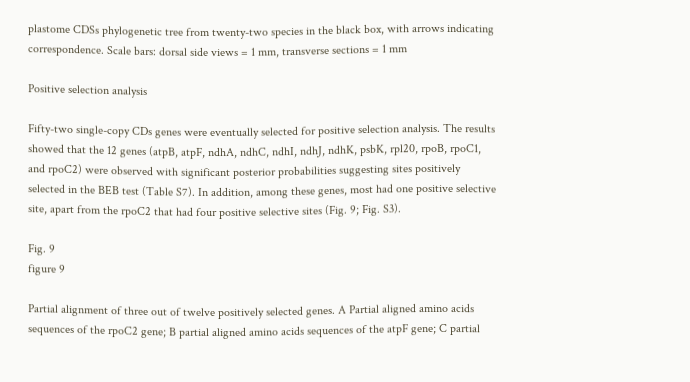plastome CDSs phylogenetic tree from twenty-two species in the black box, with arrows indicating correspondence. Scale bars: dorsal side views = 1 mm, transverse sections = 1 mm

Positive selection analysis

Fifty-two single-copy CDs genes were eventually selected for positive selection analysis. The results showed that the 12 genes (atpB, atpF, ndhA, ndhC, ndhI, ndhJ, ndhK, psbK, rpl20, rpoB, rpoC1, and rpoC2) were observed with significant posterior probabilities suggesting sites positively selected in the BEB test (Table S7). In addition, among these genes, most had one positive selective site, apart from the rpoC2 that had four positive selective sites (Fig. 9; Fig. S3).

Fig. 9
figure 9

Partial alignment of three out of twelve positively selected genes. A Partial aligned amino acids sequences of the rpoC2 gene; B partial aligned amino acids sequences of the atpF gene; C partial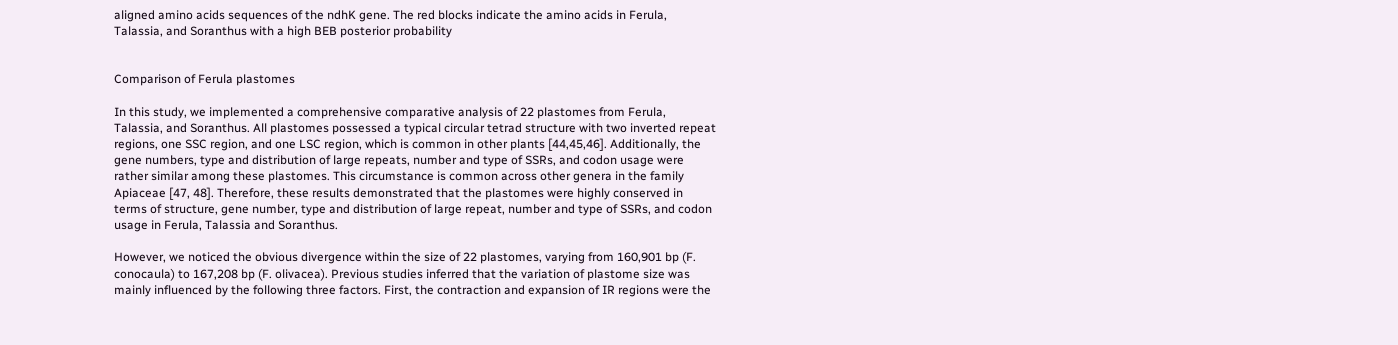aligned amino acids sequences of the ndhK gene. The red blocks indicate the amino acids in Ferula, Talassia, and Soranthus with a high BEB posterior probability


Comparison of Ferula plastomes

In this study, we implemented a comprehensive comparative analysis of 22 plastomes from Ferula, Talassia, and Soranthus. All plastomes possessed a typical circular tetrad structure with two inverted repeat regions, one SSC region, and one LSC region, which is common in other plants [44,45,46]. Additionally, the gene numbers, type and distribution of large repeats, number and type of SSRs, and codon usage were rather similar among these plastomes. This circumstance is common across other genera in the family Apiaceae [47, 48]. Therefore, these results demonstrated that the plastomes were highly conserved in terms of structure, gene number, type and distribution of large repeat, number and type of SSRs, and codon usage in Ferula, Talassia and Soranthus.

However, we noticed the obvious divergence within the size of 22 plastomes, varying from 160,901 bp (F. conocaula) to 167,208 bp (F. olivacea). Previous studies inferred that the variation of plastome size was mainly influenced by the following three factors. First, the contraction and expansion of IR regions were the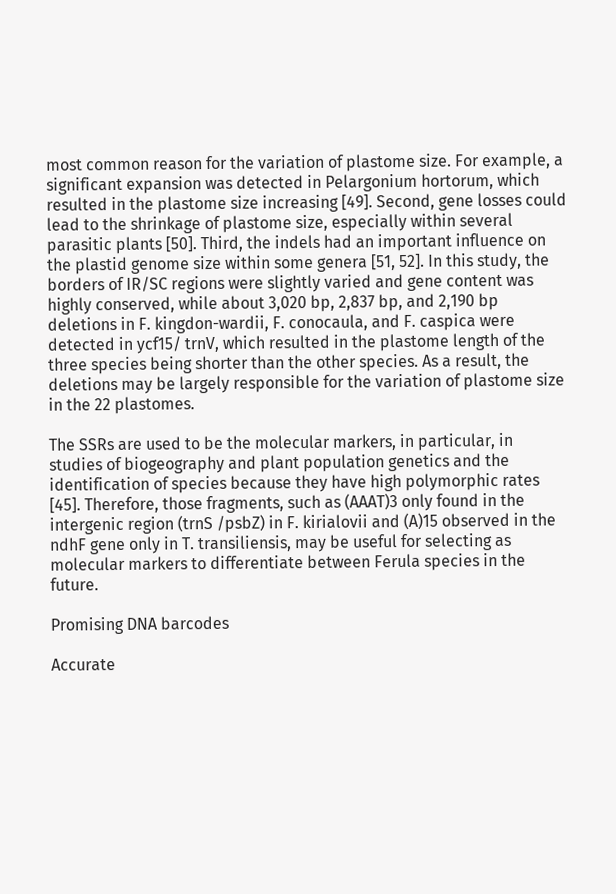most common reason for the variation of plastome size. For example, a significant expansion was detected in Pelargonium hortorum, which resulted in the plastome size increasing [49]. Second, gene losses could lead to the shrinkage of plastome size, especially within several parasitic plants [50]. Third, the indels had an important influence on the plastid genome size within some genera [51, 52]. In this study, the borders of IR/SC regions were slightly varied and gene content was highly conserved, while about 3,020 bp, 2,837 bp, and 2,190 bp deletions in F. kingdon-wardii, F. conocaula, and F. caspica were detected in ycf15/ trnV, which resulted in the plastome length of the three species being shorter than the other species. As a result, the deletions may be largely responsible for the variation of plastome size in the 22 plastomes.

The SSRs are used to be the molecular markers, in particular, in studies of biogeography and plant population genetics and the identification of species because they have high polymorphic rates [45]. Therefore, those fragments, such as (AAAT)3 only found in the intergenic region (trnS /psbZ) in F. kirialovii and (A)15 observed in the ndhF gene only in T. transiliensis, may be useful for selecting as molecular markers to differentiate between Ferula species in the future.

Promising DNA barcodes

Accurate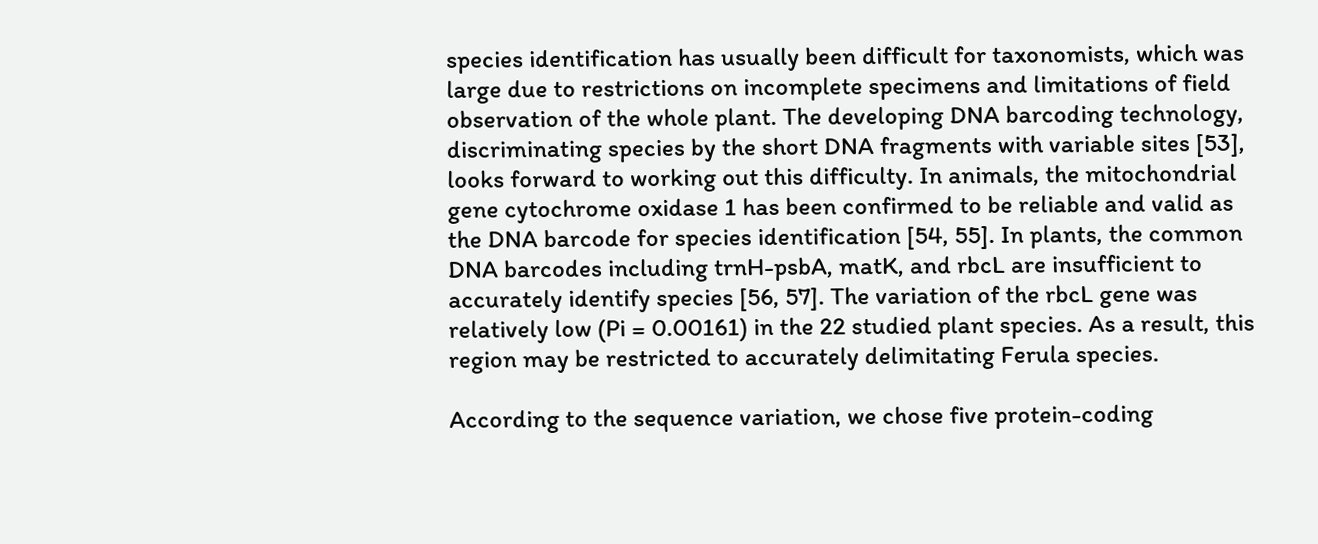species identification has usually been difficult for taxonomists, which was large due to restrictions on incomplete specimens and limitations of field observation of the whole plant. The developing DNA barcoding technology, discriminating species by the short DNA fragments with variable sites [53], looks forward to working out this difficulty. In animals, the mitochondrial gene cytochrome oxidase 1 has been confirmed to be reliable and valid as the DNA barcode for species identification [54, 55]. In plants, the common DNA barcodes including trnH-psbA, matK, and rbcL are insufficient to accurately identify species [56, 57]. The variation of the rbcL gene was relatively low (Pi = 0.00161) in the 22 studied plant species. As a result, this region may be restricted to accurately delimitating Ferula species.

According to the sequence variation, we chose five protein-coding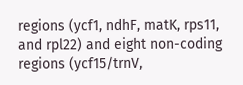regions (ycf1, ndhF, matK, rps11, and rpl22) and eight non-coding regions (ycf15/trnV,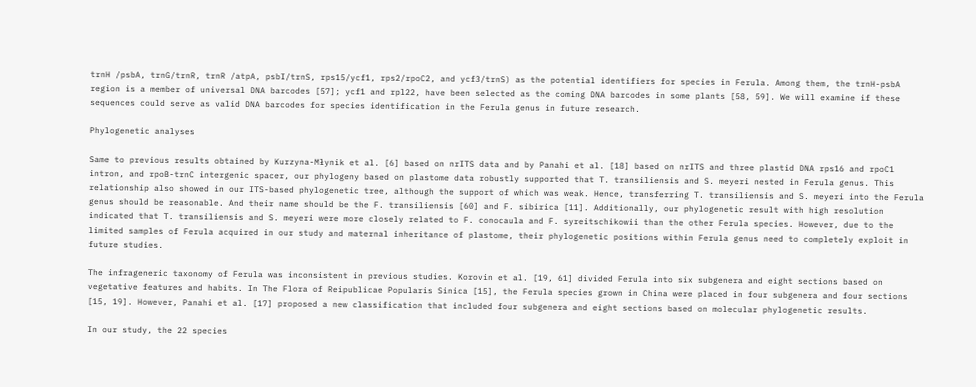trnH /psbA, trnG/trnR, trnR /atpA, psbI/trnS, rps15/ycf1, rps2/rpoC2, and ycf3/trnS) as the potential identifiers for species in Ferula. Among them, the trnH-psbA region is a member of universal DNA barcodes [57]; ycf1 and rpl22, have been selected as the coming DNA barcodes in some plants [58, 59]. We will examine if these sequences could serve as valid DNA barcodes for species identification in the Ferula genus in future research.

Phylogenetic analyses

Same to previous results obtained by Kurzyna-Młynik et al. [6] based on nrITS data and by Panahi et al. [18] based on nrITS and three plastid DNA rps16 and rpoC1 intron, and rpoB-trnC intergenic spacer, our phylogeny based on plastome data robustly supported that T. transiliensis and S. meyeri nested in Ferula genus. This relationship also showed in our ITS-based phylogenetic tree, although the support of which was weak. Hence, transferring T. transiliensis and S. meyeri into the Ferula genus should be reasonable. And their name should be the F. transiliensis [60] and F. sibirica [11]. Additionally, our phylogenetic result with high resolution indicated that T. transiliensis and S. meyeri were more closely related to F. conocaula and F. syreitschikowii than the other Ferula species. However, due to the limited samples of Ferula acquired in our study and maternal inheritance of plastome, their phylogenetic positions within Ferula genus need to completely exploit in future studies.

The infrageneric taxonomy of Ferula was inconsistent in previous studies. Korovin et al. [19, 61] divided Ferula into six subgenera and eight sections based on vegetative features and habits. In The Flora of Reipublicae Popularis Sinica [15], the Ferula species grown in China were placed in four subgenera and four sections [15, 19]. However, Panahi et al. [17] proposed a new classification that included four subgenera and eight sections based on molecular phylogenetic results.

In our study, the 22 species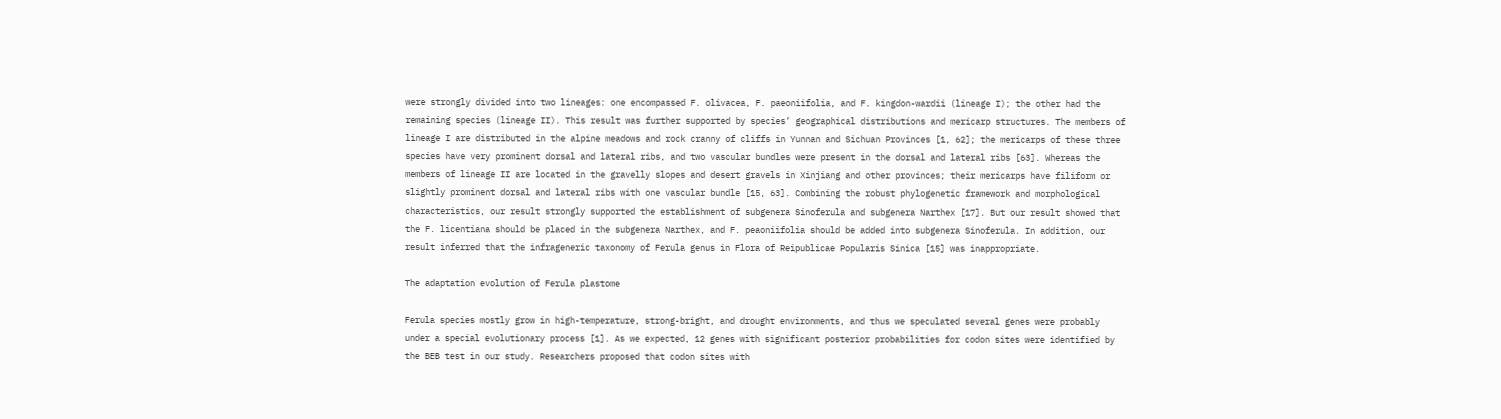were strongly divided into two lineages: one encompassed F. olivacea, F. paeoniifolia, and F. kingdon-wardii (lineage I); the other had the remaining species (lineage II). This result was further supported by species’ geographical distributions and mericarp structures. The members of lineage I are distributed in the alpine meadows and rock cranny of cliffs in Yunnan and Sichuan Provinces [1, 62]; the mericarps of these three species have very prominent dorsal and lateral ribs, and two vascular bundles were present in the dorsal and lateral ribs [63]. Whereas the members of lineage II are located in the gravelly slopes and desert gravels in Xinjiang and other provinces; their mericarps have filiform or slightly prominent dorsal and lateral ribs with one vascular bundle [15, 63]. Combining the robust phylogenetic framework and morphological characteristics, our result strongly supported the establishment of subgenera Sinoferula and subgenera Narthex [17]. But our result showed that the F. licentiana should be placed in the subgenera Narthex, and F. peaoniifolia should be added into subgenera Sinoferula. In addition, our result inferred that the infrageneric taxonomy of Ferula genus in Flora of Reipublicae Popularis Sinica [15] was inappropriate.

The adaptation evolution of Ferula plastome

Ferula species mostly grow in high-temperature, strong-bright, and drought environments, and thus we speculated several genes were probably under a special evolutionary process [1]. As we expected, 12 genes with significant posterior probabilities for codon sites were identified by the BEB test in our study. Researchers proposed that codon sites with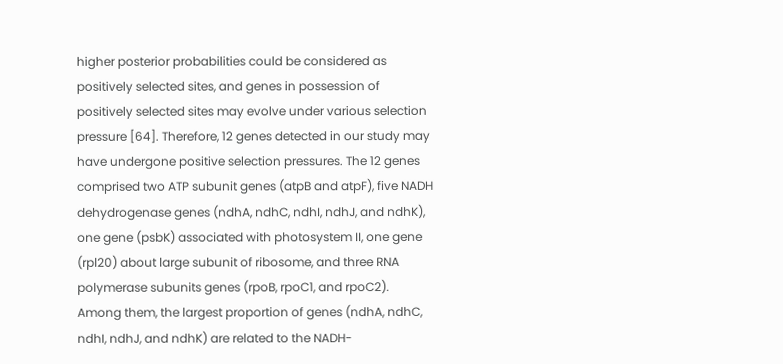higher posterior probabilities could be considered as positively selected sites, and genes in possession of positively selected sites may evolve under various selection pressure [64]. Therefore, 12 genes detected in our study may have undergone positive selection pressures. The 12 genes comprised two ATP subunit genes (atpB and atpF), five NADH dehydrogenase genes (ndhA, ndhC, ndhI, ndhJ, and ndhK), one gene (psbK) associated with photosystem II, one gene (rpl20) about large subunit of ribosome, and three RNA polymerase subunits genes (rpoB, rpoC1, and rpoC2). Among them, the largest proportion of genes (ndhA, ndhC, ndhI, ndhJ, and ndhK) are related to the NADH-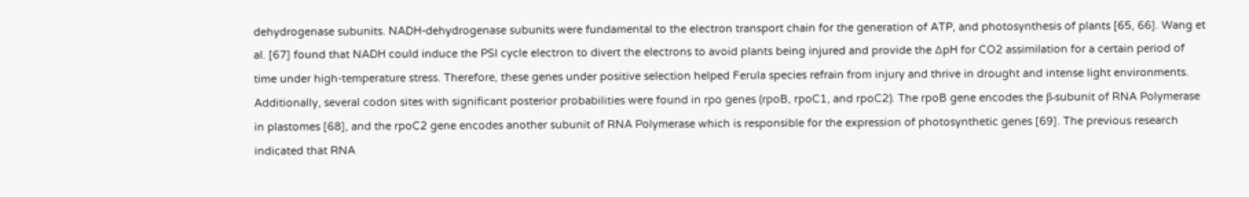dehydrogenase subunits. NADH-dehydrogenase subunits were fundamental to the electron transport chain for the generation of ATP, and photosynthesis of plants [65, 66]. Wang et al. [67] found that NADH could induce the PSI cycle electron to divert the electrons to avoid plants being injured and provide the ∆pH for CO2 assimilation for a certain period of time under high-temperature stress. Therefore, these genes under positive selection helped Ferula species refrain from injury and thrive in drought and intense light environments. Additionally, several codon sites with significant posterior probabilities were found in rpo genes (rpoB, rpoC1, and rpoC2). The rpoB gene encodes the β-subunit of RNA Polymerase in plastomes [68], and the rpoC2 gene encodes another subunit of RNA Polymerase which is responsible for the expression of photosynthetic genes [69]. The previous research indicated that RNA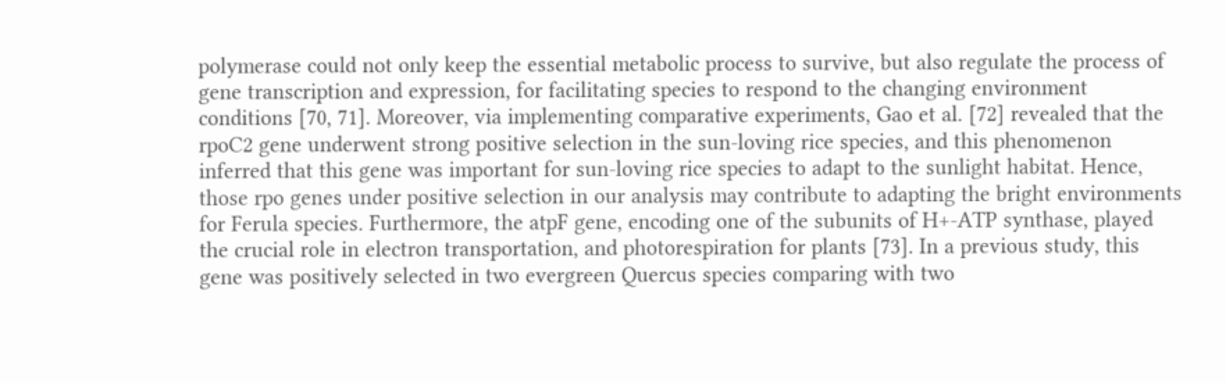polymerase could not only keep the essential metabolic process to survive, but also regulate the process of gene transcription and expression, for facilitating species to respond to the changing environment conditions [70, 71]. Moreover, via implementing comparative experiments, Gao et al. [72] revealed that the rpoC2 gene underwent strong positive selection in the sun-loving rice species, and this phenomenon inferred that this gene was important for sun-loving rice species to adapt to the sunlight habitat. Hence, those rpo genes under positive selection in our analysis may contribute to adapting the bright environments for Ferula species. Furthermore, the atpF gene, encoding one of the subunits of H+-ATP synthase, played the crucial role in electron transportation, and photorespiration for plants [73]. In a previous study, this gene was positively selected in two evergreen Quercus species comparing with two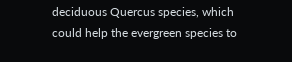deciduous Quercus species, which could help the evergreen species to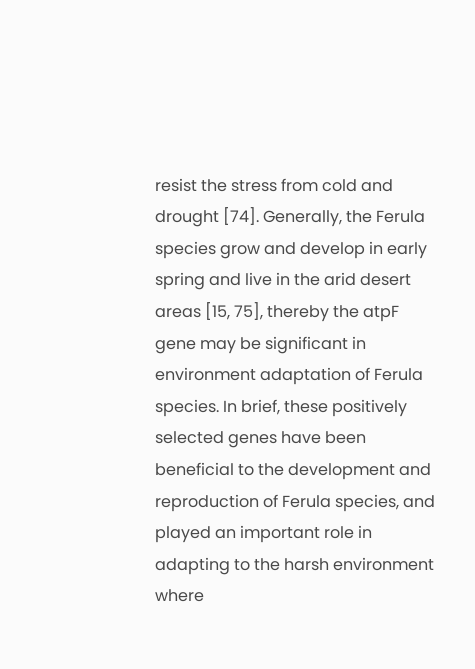resist the stress from cold and drought [74]. Generally, the Ferula species grow and develop in early spring and live in the arid desert areas [15, 75], thereby the atpF gene may be significant in environment adaptation of Ferula species. In brief, these positively selected genes have been beneficial to the development and reproduction of Ferula species, and played an important role in adapting to the harsh environment where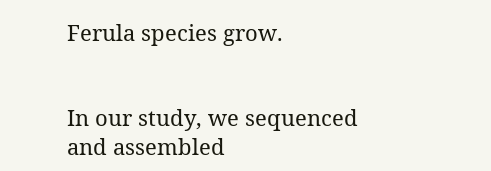Ferula species grow.


In our study, we sequenced and assembled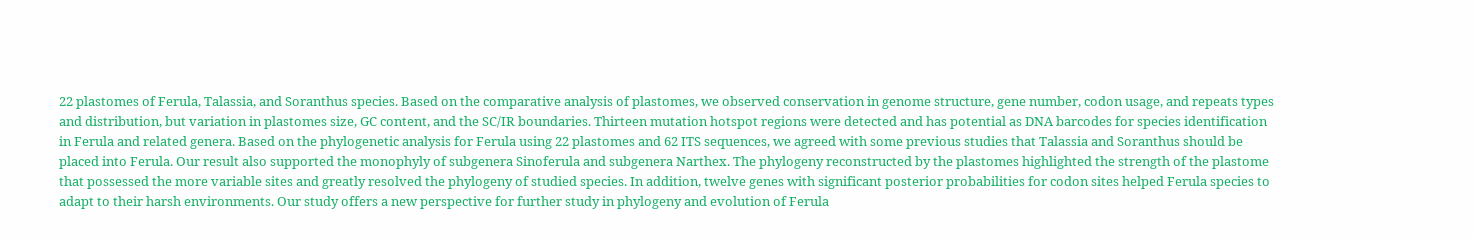22 plastomes of Ferula, Talassia, and Soranthus species. Based on the comparative analysis of plastomes, we observed conservation in genome structure, gene number, codon usage, and repeats types and distribution, but variation in plastomes size, GC content, and the SC/IR boundaries. Thirteen mutation hotspot regions were detected and has potential as DNA barcodes for species identification in Ferula and related genera. Based on the phylogenetic analysis for Ferula using 22 plastomes and 62 ITS sequences, we agreed with some previous studies that Talassia and Soranthus should be placed into Ferula. Our result also supported the monophyly of subgenera Sinoferula and subgenera Narthex. The phylogeny reconstructed by the plastomes highlighted the strength of the plastome that possessed the more variable sites and greatly resolved the phylogeny of studied species. In addition, twelve genes with significant posterior probabilities for codon sites helped Ferula species to adapt to their harsh environments. Our study offers a new perspective for further study in phylogeny and evolution of Ferula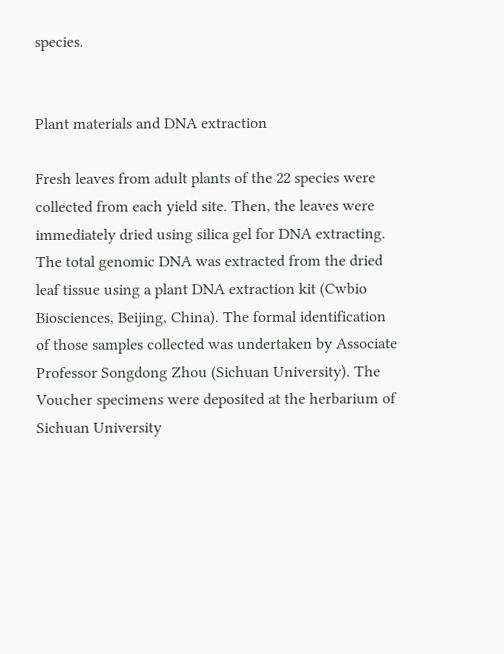species.


Plant materials and DNA extraction

Fresh leaves from adult plants of the 22 species were collected from each yield site. Then, the leaves were immediately dried using silica gel for DNA extracting. The total genomic DNA was extracted from the dried leaf tissue using a plant DNA extraction kit (Cwbio Biosciences, Beijing, China). The formal identification of those samples collected was undertaken by Associate Professor Songdong Zhou (Sichuan University). The Voucher specimens were deposited at the herbarium of Sichuan University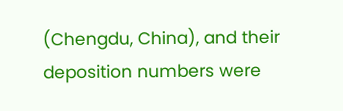(Chengdu, China), and their deposition numbers were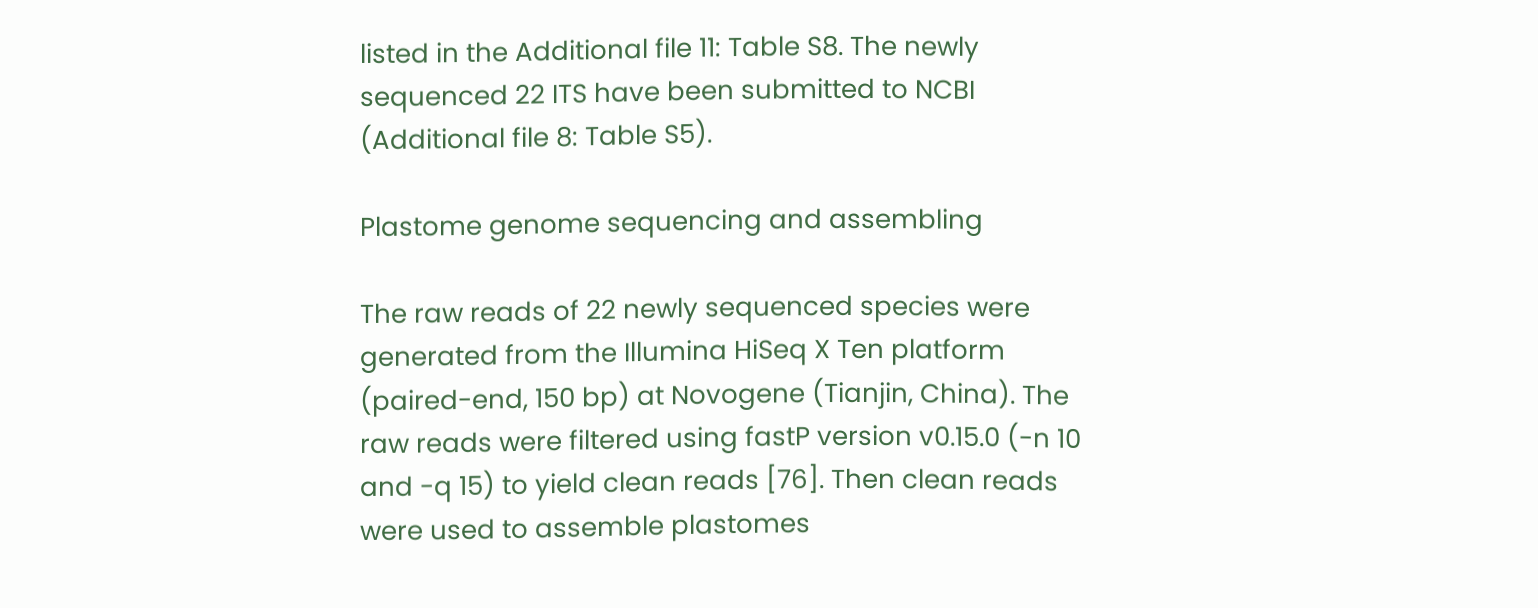listed in the Additional file 11: Table S8. The newly sequenced 22 ITS have been submitted to NCBI (Additional file 8: Table S5).

Plastome genome sequencing and assembling

The raw reads of 22 newly sequenced species were generated from the Illumina HiSeq X Ten platform (paired-end, 150 bp) at Novogene (Tianjin, China). The raw reads were filtered using fastP version v0.15.0 (-n 10 and -q 15) to yield clean reads [76]. Then clean reads were used to assemble plastomes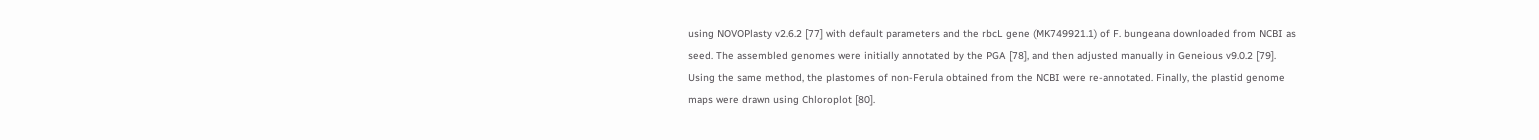using NOVOPlasty v2.6.2 [77] with default parameters and the rbcL gene (MK749921.1) of F. bungeana downloaded from NCBI as seed. The assembled genomes were initially annotated by the PGA [78], and then adjusted manually in Geneious v9.0.2 [79]. Using the same method, the plastomes of non-Ferula obtained from the NCBI were re-annotated. Finally, the plastid genome maps were drawn using Chloroplot [80].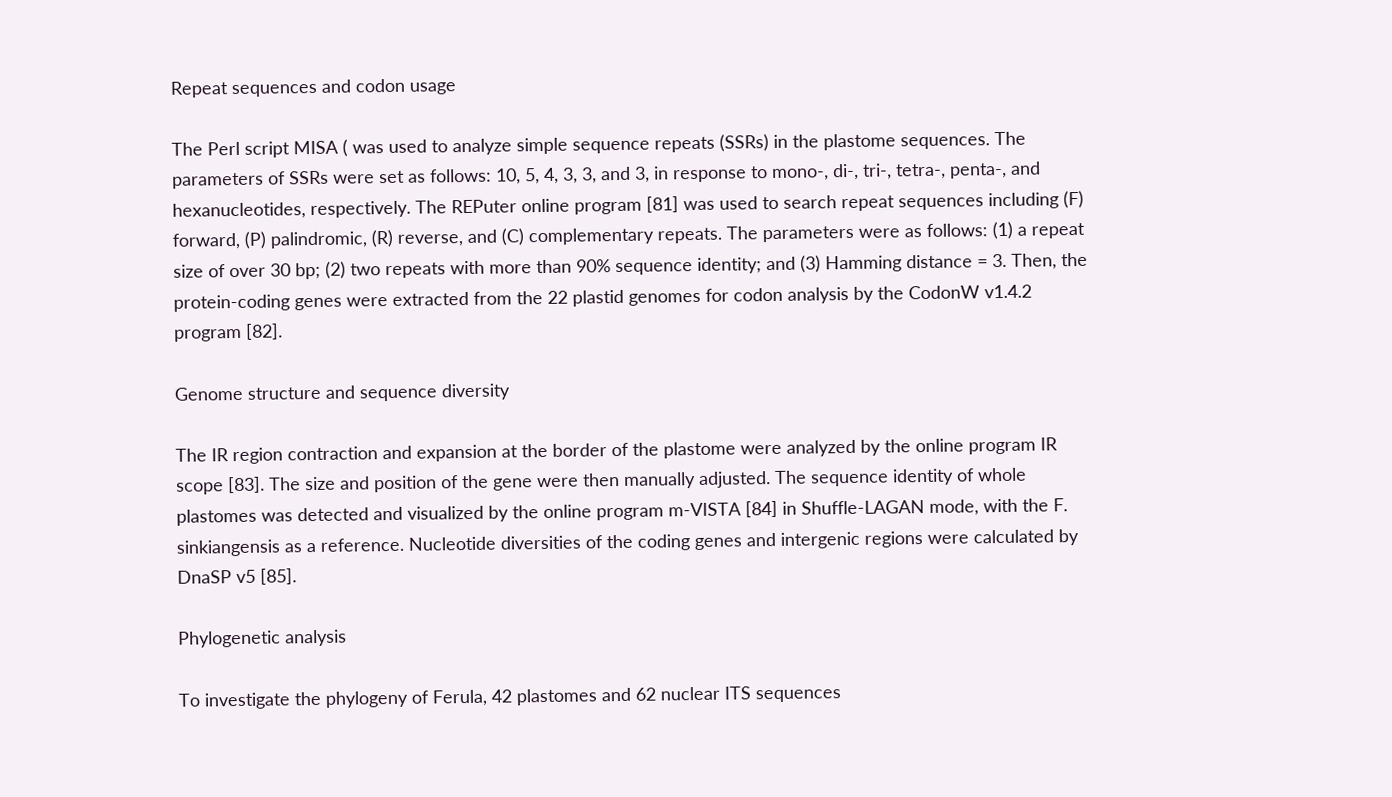Repeat sequences and codon usage

The Perl script MISA ( was used to analyze simple sequence repeats (SSRs) in the plastome sequences. The parameters of SSRs were set as follows: 10, 5, 4, 3, 3, and 3, in response to mono-, di-, tri-, tetra-, penta-, and hexanucleotides, respectively. The REPuter online program [81] was used to search repeat sequences including (F) forward, (P) palindromic, (R) reverse, and (C) complementary repeats. The parameters were as follows: (1) a repeat size of over 30 bp; (2) two repeats with more than 90% sequence identity; and (3) Hamming distance = 3. Then, the protein-coding genes were extracted from the 22 plastid genomes for codon analysis by the CodonW v1.4.2 program [82].

Genome structure and sequence diversity

The IR region contraction and expansion at the border of the plastome were analyzed by the online program IR scope [83]. The size and position of the gene were then manually adjusted. The sequence identity of whole plastomes was detected and visualized by the online program m-VISTA [84] in Shuffle-LAGAN mode, with the F. sinkiangensis as a reference. Nucleotide diversities of the coding genes and intergenic regions were calculated by DnaSP v5 [85].

Phylogenetic analysis

To investigate the phylogeny of Ferula, 42 plastomes and 62 nuclear ITS sequences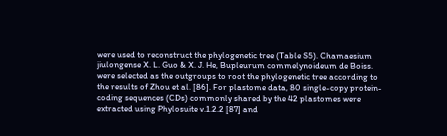were used to reconstruct the phylogenetic tree (Table S5). Chamaesium jiulongense X. L. Guo & X. J. He, Bupleurum commelynoideum de Boiss. were selected as the outgroups to root the phylogenetic tree according to the results of Zhou et al. [86]. For plastome data, 80 single-copy protein-coding sequences (CDs) commonly shared by the 42 plastomes were extracted using Phylosuite v.1.2.2 [87] and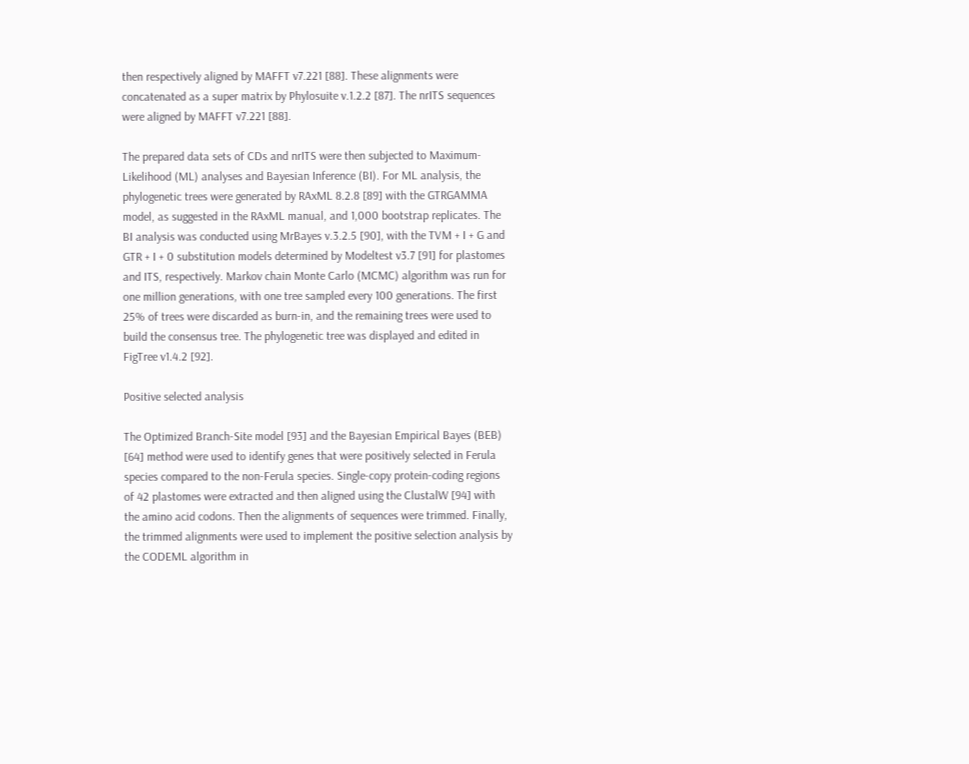then respectively aligned by MAFFT v7.221 [88]. These alignments were concatenated as a super matrix by Phylosuite v.1.2.2 [87]. The nrITS sequences were aligned by MAFFT v7.221 [88].

The prepared data sets of CDs and nrITS were then subjected to Maximum-Likelihood (ML) analyses and Bayesian Inference (BI). For ML analysis, the phylogenetic trees were generated by RAxML 8.2.8 [89] with the GTRGAMMA model, as suggested in the RAxML manual, and 1,000 bootstrap replicates. The BI analysis was conducted using MrBayes v.3.2.5 [90], with the TVM + I + G and GTR + I + 0 substitution models determined by Modeltest v3.7 [91] for plastomes and ITS, respectively. Markov chain Monte Carlo (MCMC) algorithm was run for one million generations, with one tree sampled every 100 generations. The first 25% of trees were discarded as burn-in, and the remaining trees were used to build the consensus tree. The phylogenetic tree was displayed and edited in FigTree v1.4.2 [92].

Positive selected analysis

The Optimized Branch-Site model [93] and the Bayesian Empirical Bayes (BEB) [64] method were used to identify genes that were positively selected in Ferula species compared to the non-Ferula species. Single-copy protein-coding regions of 42 plastomes were extracted and then aligned using the ClustalW [94] with the amino acid codons. Then the alignments of sequences were trimmed. Finally, the trimmed alignments were used to implement the positive selection analysis by the CODEML algorithm in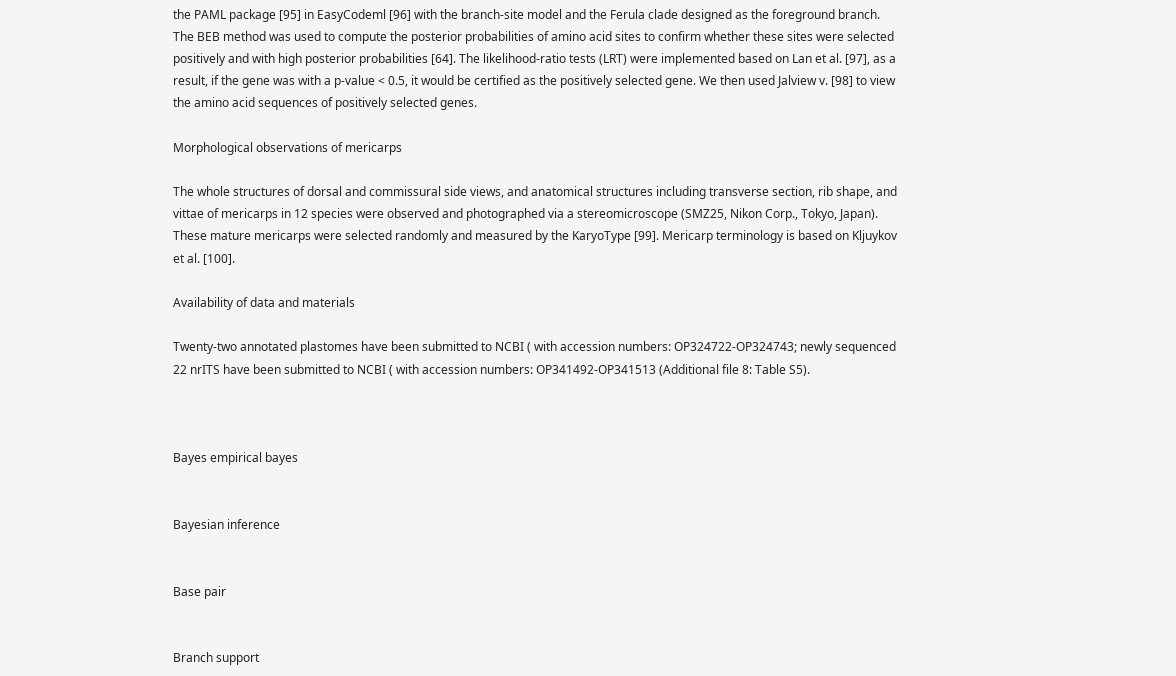the PAML package [95] in EasyCodeml [96] with the branch-site model and the Ferula clade designed as the foreground branch. The BEB method was used to compute the posterior probabilities of amino acid sites to confirm whether these sites were selected positively and with high posterior probabilities [64]. The likelihood-ratio tests (LRT) were implemented based on Lan et al. [97], as a result, if the gene was with a p-value < 0.5, it would be certified as the positively selected gene. We then used Jalview v. [98] to view the amino acid sequences of positively selected genes.

Morphological observations of mericarps

The whole structures of dorsal and commissural side views, and anatomical structures including transverse section, rib shape, and vittae of mericarps in 12 species were observed and photographed via a stereomicroscope (SMZ25, Nikon Corp., Tokyo, Japan). These mature mericarps were selected randomly and measured by the KaryoType [99]. Mericarp terminology is based on Kljuykov et al. [100].

Availability of data and materials

Twenty-two annotated plastomes have been submitted to NCBI ( with accession numbers: OP324722-OP324743; newly sequenced 22 nrITS have been submitted to NCBI ( with accession numbers: OP341492-OP341513 (Additional file 8: Table S5).



Bayes empirical bayes


Bayesian inference


Base pair


Branch support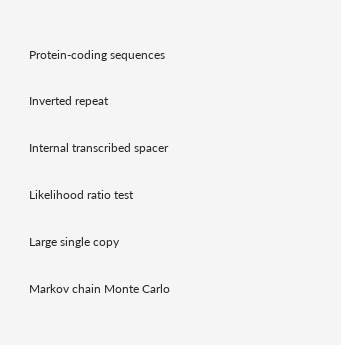Protein-coding sequences


Inverted repeat


Internal transcribed spacer


Likelihood ratio test


Large single copy


Markov chain Monte Carlo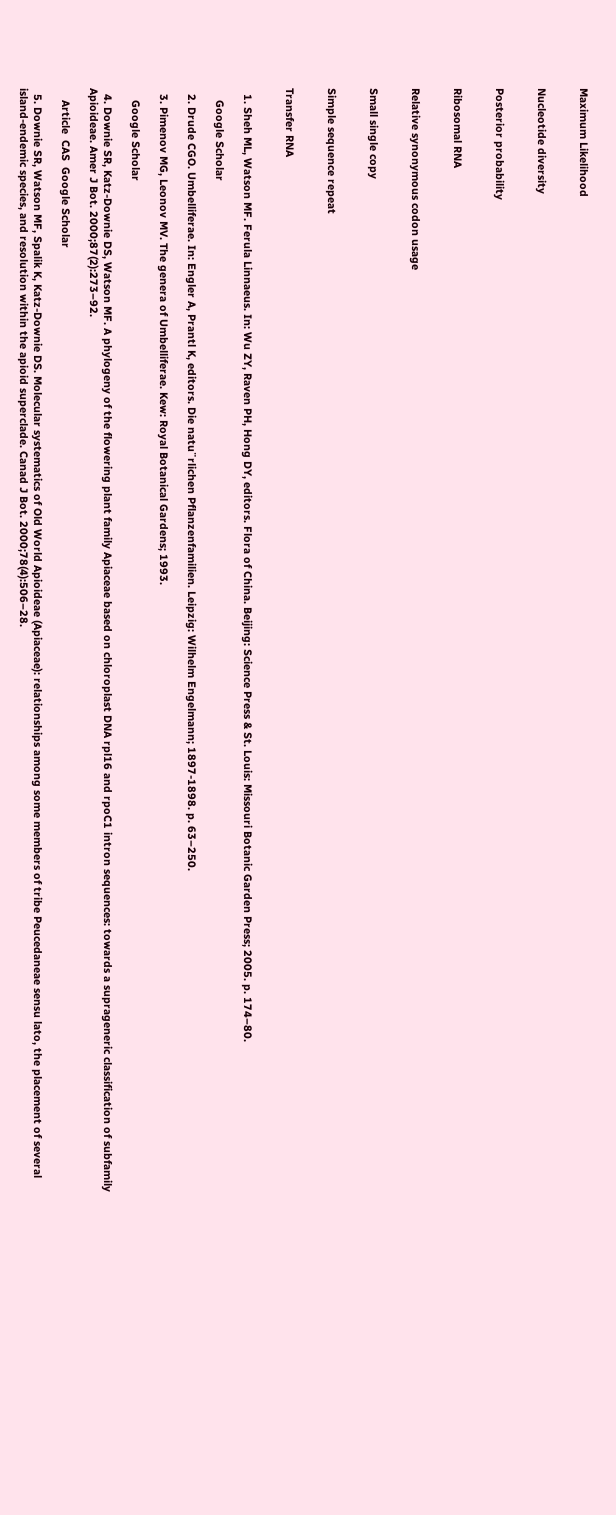Maximum Likelihood


Nucleotide diversity


Posterior probability


Ribosomal RNA


Relative synonymous codon usage


Small single copy


Simple sequence repeat


Transfer RNA


  1. Sheh ML, Watson MF. Ferula Linnaeus. In: Wu ZY, Raven PH, Hong DY, editors. Flora of China. Beijing: Science Press & St. Louis: Missouri Botanic Garden Press; 2005. p. 174–80.

    Google Scholar

  2. Drude CGO. Umbelliferae. In: Engler A, Prantl K, editors. Die natu¨rlichen Pflanzenfamilien. Leipzig: Wilhelm Engelmann; 1897-1898. p. 63–250.

  3. Pimenov MG, Leonov MV. The genera of Umbelliferae. Kew: Royal Botanical Gardens; 1993.

    Google Scholar

  4. Downie SR, Katz-Downie DS, Watson MF. A phylogeny of the flowering plant family Apiaceae based on chloroplast DNA rpl16 and rpoC1 intron sequences: towards a suprageneric classification of subfamily Apioideae. Amer J Bot. 2000;87(2):273–92.

    Article  CAS  Google Scholar

  5. Downie SR, Watson MF, Spalik K, Katz-Downie DS. Molecular systematics of Old World Apioideae (Apiaceae): relationships among some members of tribe Peucedaneae sensu lato, the placement of several island-endemic species, and resolution within the apioid superclade. Canad J Bot. 2000;78(4):506–28.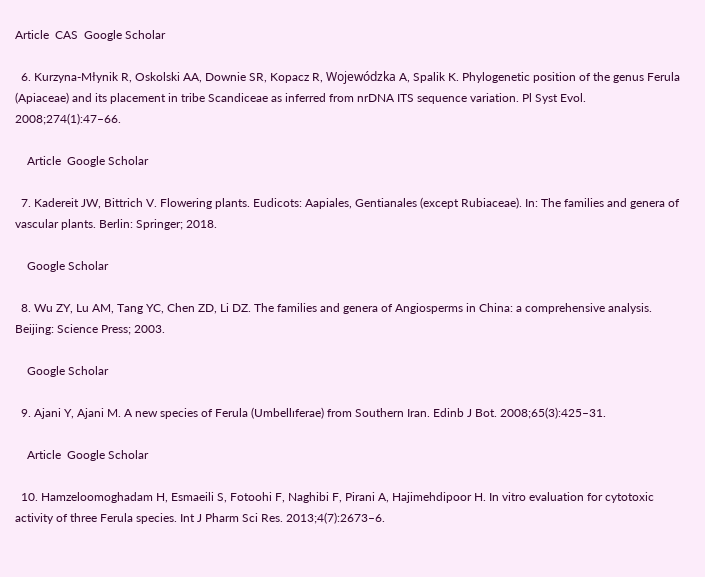Article  CAS  Google Scholar

  6. Kurzyna-Młynik R, Oskolski AA, Downie SR, Kopacz R, Wojewódzka A, Spalik K. Phylogenetic position of the genus Ferula (Apiaceae) and its placement in tribe Scandiceae as inferred from nrDNA ITS sequence variation. Pl Syst Evol. 2008;274(1):47–66.

    Article  Google Scholar

  7. Kadereit JW, Bittrich V. Flowering plants. Eudicots: Aapiales, Gentianales (except Rubiaceae). In: The families and genera of vascular plants. Berlin: Springer; 2018.

    Google Scholar

  8. Wu ZY, Lu AM, Tang YC, Chen ZD, Li DZ. The families and genera of Angiosperms in China: a comprehensive analysis. Beijing: Science Press; 2003.

    Google Scholar

  9. Ajani Y, Ajani M. A new species of Ferula (Umbellıferae) from Southern Iran. Edinb J Bot. 2008;65(3):425–31.

    Article  Google Scholar

  10. Hamzeloomoghadam H, Esmaeili S, Fotoohi F, Naghibi F, Pirani A, Hajimehdipoor H. In vitro evaluation for cytotoxic activity of three Ferula species. Int J Pharm Sci Res. 2013;4(7):2673–6.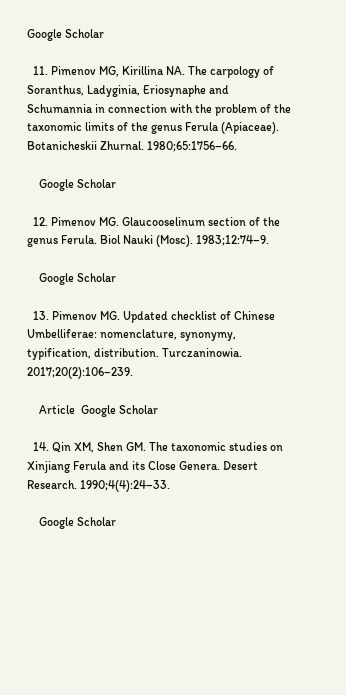Google Scholar

  11. Pimenov MG, Kirillina NA. The carpology of Soranthus, Ladyginia, Eriosynaphe and Schumannia in connection with the problem of the taxonomic limits of the genus Ferula (Apiaceae). Botanicheskii Zhurnal. 1980;65:1756–66.

    Google Scholar

  12. Pimenov MG. Glaucooselinum section of the genus Ferula. Biol Nauki (Mosc). 1983;12:74–9.

    Google Scholar

  13. Pimenov MG. Updated checklist of Chinese Umbelliferae: nomenclature, synonymy, typification, distribution. Turczaninowia. 2017;20(2):106–239.

    Article  Google Scholar

  14. Qin XM, Shen GM. The taxonomic studies on Xinjiang Ferula and its Close Genera. Desert Research. 1990;4(4):24–33.

    Google Scholar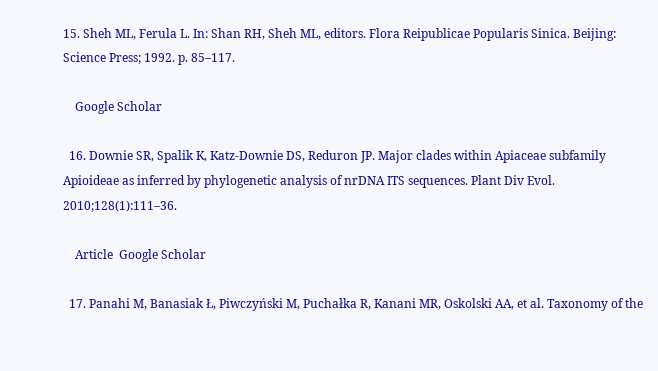15. Sheh ML, Ferula L. In: Shan RH, Sheh ML, editors. Flora Reipublicae Popularis Sinica. Beijing: Science Press; 1992. p. 85–117.

    Google Scholar

  16. Downie SR, Spalik K, Katz-Downie DS, Reduron JP. Major clades within Apiaceae subfamily Apioideae as inferred by phylogenetic analysis of nrDNA ITS sequences. Plant Div Evol. 2010;128(1):111–36.

    Article  Google Scholar

  17. Panahi M, Banasiak Ł, Piwczyński M, Puchałka R, Kanani MR, Oskolski AA, et al. Taxonomy of the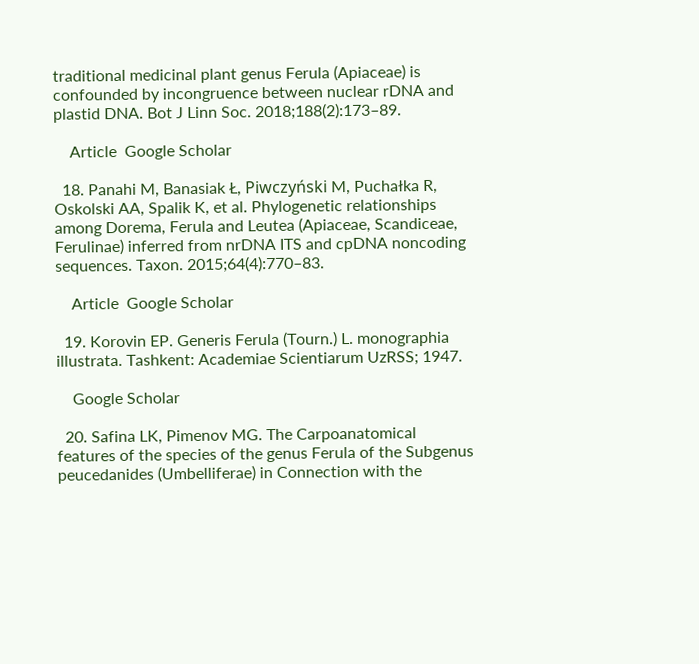traditional medicinal plant genus Ferula (Apiaceae) is confounded by incongruence between nuclear rDNA and plastid DNA. Bot J Linn Soc. 2018;188(2):173–89.

    Article  Google Scholar

  18. Panahi M, Banasiak Ł, Piwczyński M, Puchałka R, Oskolski AA, Spalik K, et al. Phylogenetic relationships among Dorema, Ferula and Leutea (Apiaceae, Scandiceae, Ferulinae) inferred from nrDNA ITS and cpDNA noncoding sequences. Taxon. 2015;64(4):770–83.

    Article  Google Scholar

  19. Korovin EP. Generis Ferula (Tourn.) L. monographia illustrata. Tashkent: Academiae Scientiarum UzRSS; 1947.

    Google Scholar

  20. Safina LK, Pimenov MG. The Carpoanatomical features of the species of the genus Ferula of the Subgenus peucedanides (Umbelliferae) in Connection with the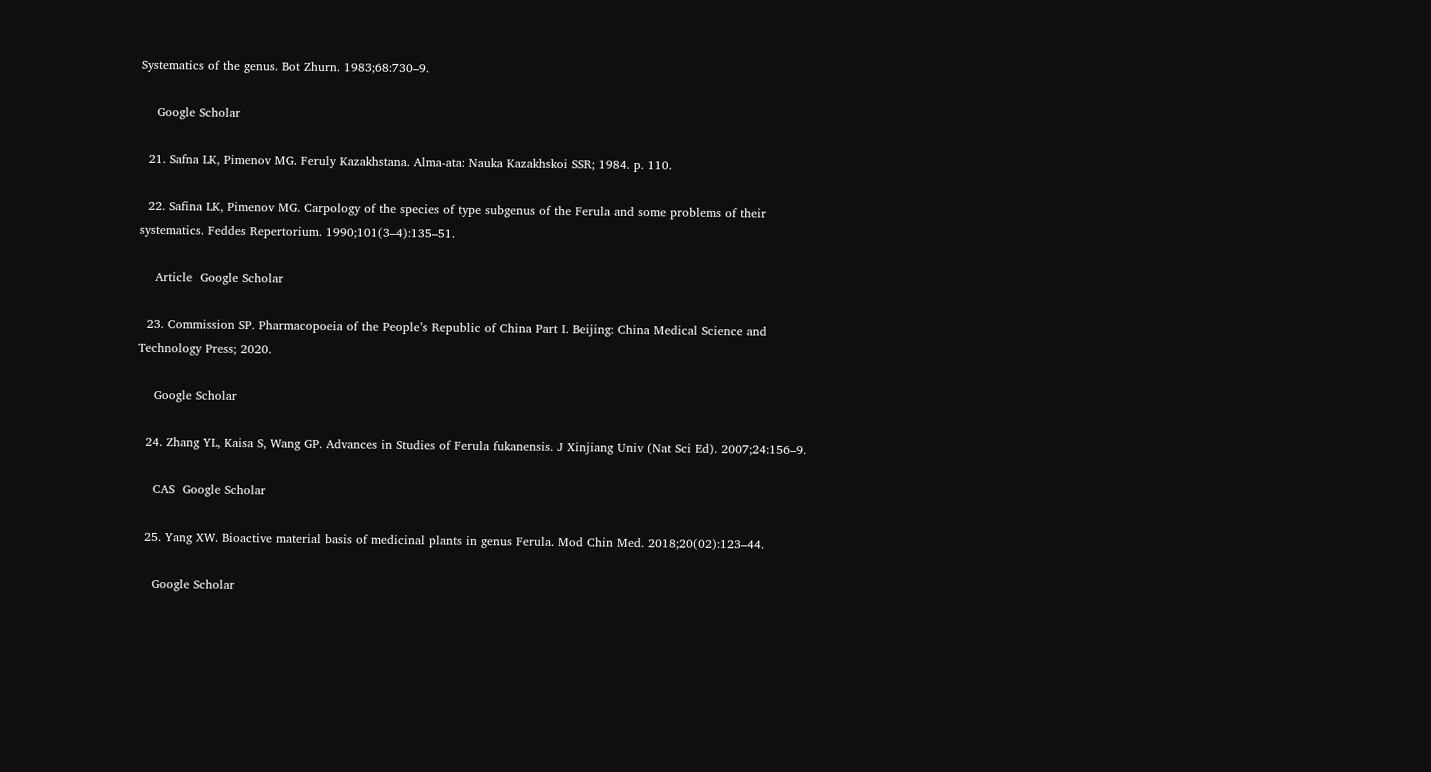Systematics of the genus. Bot Zhurn. 1983;68:730–9.

    Google Scholar

  21. Safna LK, Pimenov MG. Feruly Kazakhstana. Alma-ata: Nauka Kazakhskoi SSR; 1984. p. 110.

  22. Safina LK, Pimenov MG. Carpology of the species of type subgenus of the Ferula and some problems of their systematics. Feddes Repertorium. 1990;101(3–4):135–51.

    Article  Google Scholar

  23. Commission SP. Pharmacopoeia of the People’s Republic of China Part I. Beijing: China Medical Science and Technology Press; 2020.

    Google Scholar

  24. Zhang YL, Kaisa S, Wang GP. Advances in Studies of Ferula fukanensis. J Xinjiang Univ (Nat Sci Ed). 2007;24:156–9.

    CAS  Google Scholar

  25. Yang XW. Bioactive material basis of medicinal plants in genus Ferula. Mod Chin Med. 2018;20(02):123–44.

    Google Scholar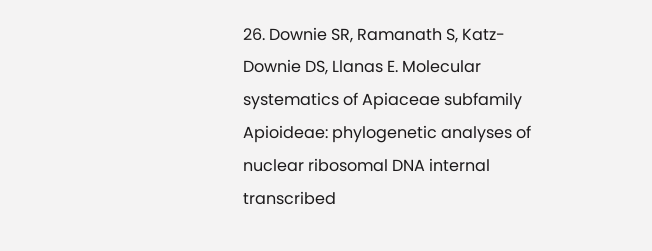26. Downie SR, Ramanath S, Katz-Downie DS, Llanas E. Molecular systematics of Apiaceae subfamily Apioideae: phylogenetic analyses of nuclear ribosomal DNA internal transcribed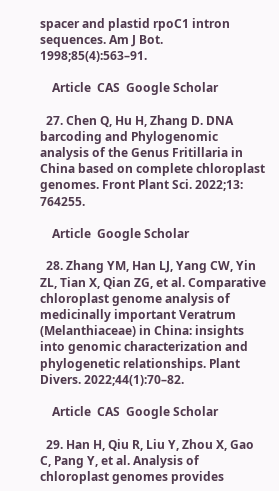spacer and plastid rpoC1 intron sequences. Am J Bot. 1998;85(4):563–91.

    Article  CAS  Google Scholar

  27. Chen Q, Hu H, Zhang D. DNA barcoding and Phylogenomic analysis of the Genus Fritillaria in China based on complete chloroplast genomes. Front Plant Sci. 2022;13: 764255.

    Article  Google Scholar

  28. Zhang YM, Han LJ, Yang CW, Yin ZL, Tian X, Qian ZG, et al. Comparative chloroplast genome analysis of medicinally important Veratrum (Melanthiaceae) in China: insights into genomic characterization and phylogenetic relationships. Plant Divers. 2022;44(1):70–82.

    Article  CAS  Google Scholar

  29. Han H, Qiu R, Liu Y, Zhou X, Gao C, Pang Y, et al. Analysis of chloroplast genomes provides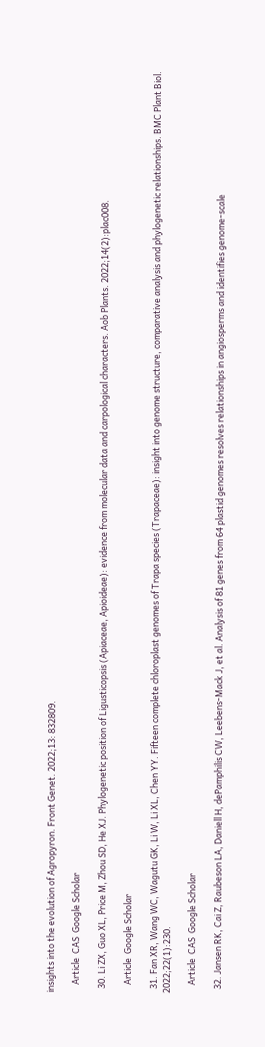insights into the evolution of Agropyron. Front Genet. 2022;13: 832809.

    Article  CAS  Google Scholar

  30. Li ZX, Guo XL, Price M, Zhou SD, He XJ. Phylogenetic position of Ligusticopsis (Apiaceae, Apioideae): evidence from molecular data and carpological characters. Aob Plants. 2022;14(2):plac008.

    Article  Google Scholar

  31. Fan XR, Wang WC, Wagutu GK, Li W, Li XL, Chen YY. Fifteen complete chloroplast genomes of Trapa species (Trapaceae): insight into genome structure, comparative analysis and phylogenetic relationships. BMC Plant Biol. 2022;22(1):230.

    Article  CAS  Google Scholar

  32. Jansen RK, Cai Z, Raubeson LA, Daniell H, dePamphilis CW, Leebens-Mack J, et al. Analysis of 81 genes from 64 plastid genomes resolves relationships in angiosperms and identifies genome-scale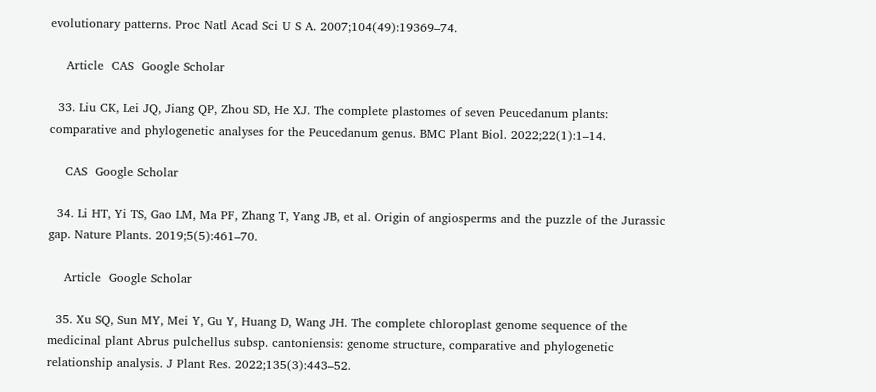evolutionary patterns. Proc Natl Acad Sci U S A. 2007;104(49):19369–74.

    Article  CAS  Google Scholar

  33. Liu CK, Lei JQ, Jiang QP, Zhou SD, He XJ. The complete plastomes of seven Peucedanum plants: comparative and phylogenetic analyses for the Peucedanum genus. BMC Plant Biol. 2022;22(1):1–14.

    CAS  Google Scholar

  34. Li HT, Yi TS, Gao LM, Ma PF, Zhang T, Yang JB, et al. Origin of angiosperms and the puzzle of the Jurassic gap. Nature Plants. 2019;5(5):461–70.

    Article  Google Scholar

  35. Xu SQ, Sun MY, Mei Y, Gu Y, Huang D, Wang JH. The complete chloroplast genome sequence of the medicinal plant Abrus pulchellus subsp. cantoniensis: genome structure, comparative and phylogenetic relationship analysis. J Plant Res. 2022;135(3):443–52.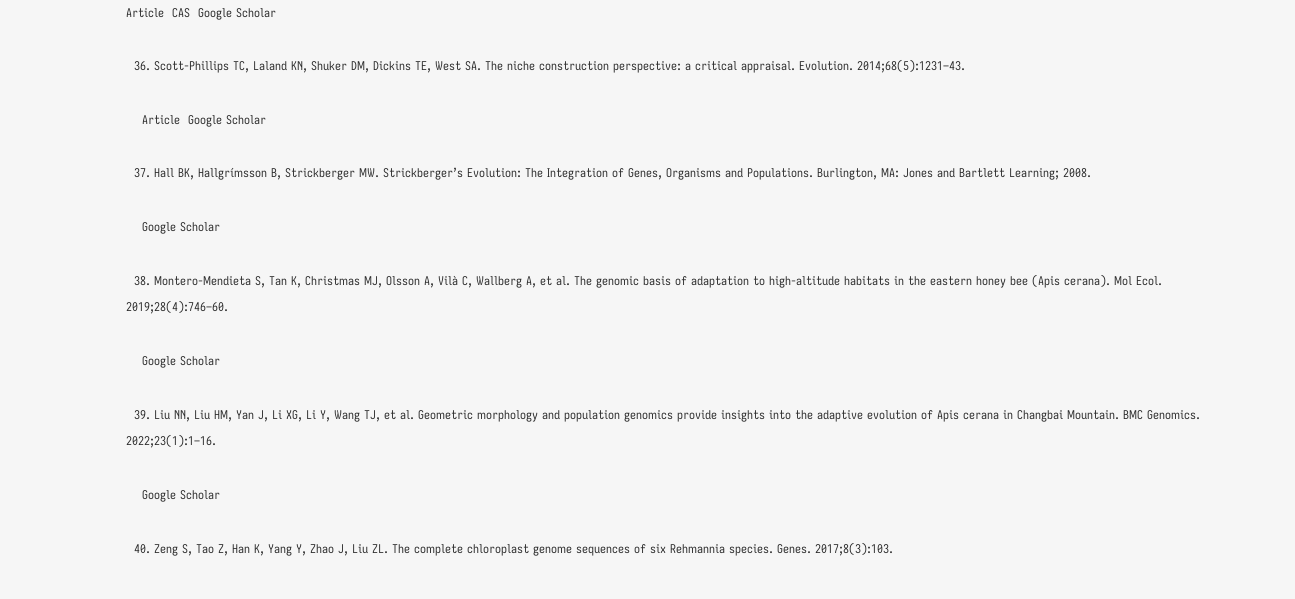Article  CAS  Google Scholar

  36. Scott-Phillips TC, Laland KN, Shuker DM, Dickins TE, West SA. The niche construction perspective: a critical appraisal. Evolution. 2014;68(5):1231–43.

    Article  Google Scholar

  37. Hall BK, Hallgrímsson B, Strickberger MW. Strickberger’s Evolution: The Integration of Genes, Organisms and Populations. Burlington, MA: Jones and Bartlett Learning; 2008.

    Google Scholar

  38. Montero-Mendieta S, Tan K, Christmas MJ, Olsson A, Vilà C, Wallberg A, et al. The genomic basis of adaptation to high-altitude habitats in the eastern honey bee (Apis cerana). Mol Ecol. 2019;28(4):746–60.

    Google Scholar

  39. Liu NN, Liu HM, Yan J, Li XG, Li Y, Wang TJ, et al. Geometric morphology and population genomics provide insights into the adaptive evolution of Apis cerana in Changbai Mountain. BMC Genomics. 2022;23(1):1–16.

    Google Scholar

  40. Zeng S, Tao Z, Han K, Yang Y, Zhao J, Liu ZL. The complete chloroplast genome sequences of six Rehmannia species. Genes. 2017;8(3):103.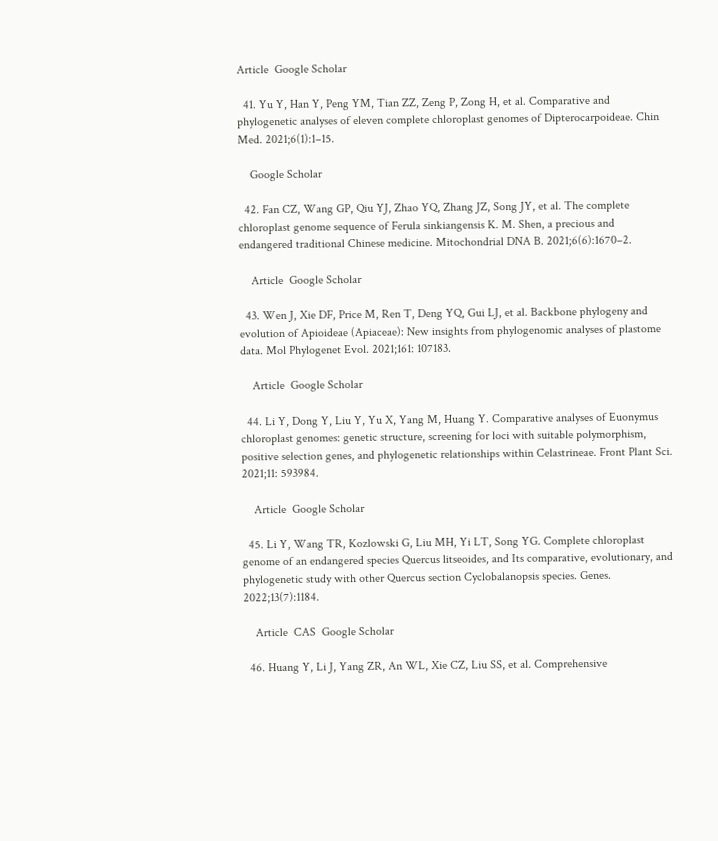Article  Google Scholar

  41. Yu Y, Han Y, Peng YM, Tian ZZ, Zeng P, Zong H, et al. Comparative and phylogenetic analyses of eleven complete chloroplast genomes of Dipterocarpoideae. Chin Med. 2021;6(1):1–15.

    Google Scholar

  42. Fan CZ, Wang GP, Qiu YJ, Zhao YQ, Zhang JZ, Song JY, et al. The complete chloroplast genome sequence of Ferula sinkiangensis K. M. Shen, a precious and endangered traditional Chinese medicine. Mitochondrial DNA B. 2021;6(6):1670–2.

    Article  Google Scholar

  43. Wen J, Xie DF, Price M, Ren T, Deng YQ, Gui LJ, et al. Backbone phylogeny and evolution of Apioideae (Apiaceae): New insights from phylogenomic analyses of plastome data. Mol Phylogenet Evol. 2021;161: 107183.

    Article  Google Scholar

  44. Li Y, Dong Y, Liu Y, Yu X, Yang M, Huang Y. Comparative analyses of Euonymus chloroplast genomes: genetic structure, screening for loci with suitable polymorphism, positive selection genes, and phylogenetic relationships within Celastrineae. Front Plant Sci. 2021;11: 593984.

    Article  Google Scholar

  45. Li Y, Wang TR, Kozlowski G, Liu MH, Yi LT, Song YG. Complete chloroplast genome of an endangered species Quercus litseoides, and Its comparative, evolutionary, and phylogenetic study with other Quercus section Cyclobalanopsis species. Genes. 2022;13(7):1184.

    Article  CAS  Google Scholar

  46. Huang Y, Li J, Yang ZR, An WL, Xie CZ, Liu SS, et al. Comprehensive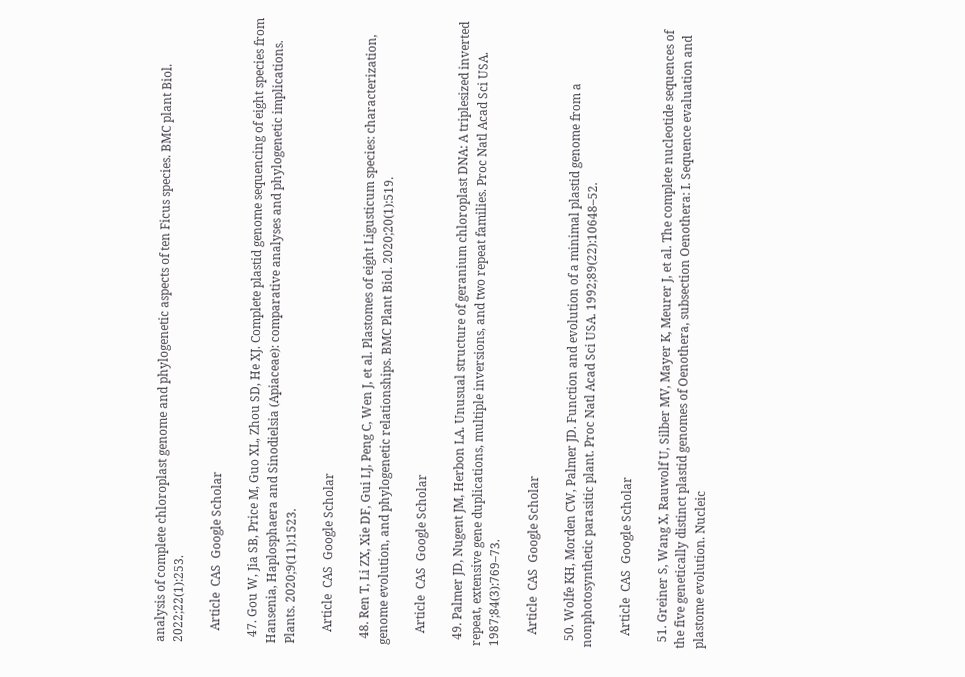analysis of complete chloroplast genome and phylogenetic aspects of ten Ficus species. BMC plant Biol. 2022;22(1):253.

    Article  CAS  Google Scholar

  47. Gou W, Jia SB, Price M, Guo XL, Zhou SD, He XJ. Complete plastid genome sequencing of eight species from Hansenia, Haplosphaera and Sinodielsia (Apiaceae): comparative analyses and phylogenetic implications. Plants. 2020;9(11):1523.

    Article  CAS  Google Scholar

  48. Ren T, Li ZX, Xie DF, Gui LJ, Peng C, Wen J, et al. Plastomes of eight Ligusticum species: characterization, genome evolution, and phylogenetic relationships. BMC Plant Biol. 2020;20(1):519.

    Article  CAS  Google Scholar

  49. Palmer JD, Nugent JM, Herbon LA. Unusual structure of geranium chloroplast DNA: A triplesized inverted repeat, extensive gene duplications, multiple inversions, and two repeat families. Proc Natl Acad Sci USA. 1987;84(3):769–73.

    Article  CAS  Google Scholar

  50. Wolfe KH, Morden CW, Palmer JD. Function and evolution of a minimal plastid genome from a nonphotosynthetic parasitic plant. Proc Natl Acad Sci USA. 1992;89(22):10648–52.

    Article  CAS  Google Scholar

  51. Greiner S, Wang X, Rauwolf U, Silber MV, Mayer K, Meurer J, et al. The complete nucleotide sequences of the five genetically distinct plastid genomes of Oenothera, subsection Oenothera: I. Sequence evaluation and plastome evolution. Nucleic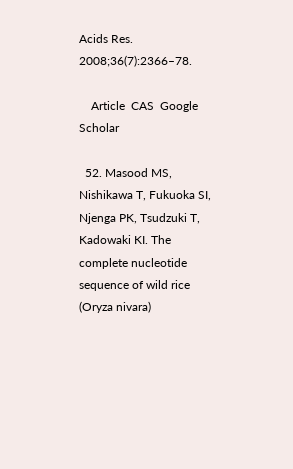Acids Res. 2008;36(7):2366–78.

    Article  CAS  Google Scholar

  52. Masood MS, Nishikawa T, Fukuoka SI, Njenga PK, Tsudzuki T, Kadowaki KI. The complete nucleotide sequence of wild rice (Oryza nivara)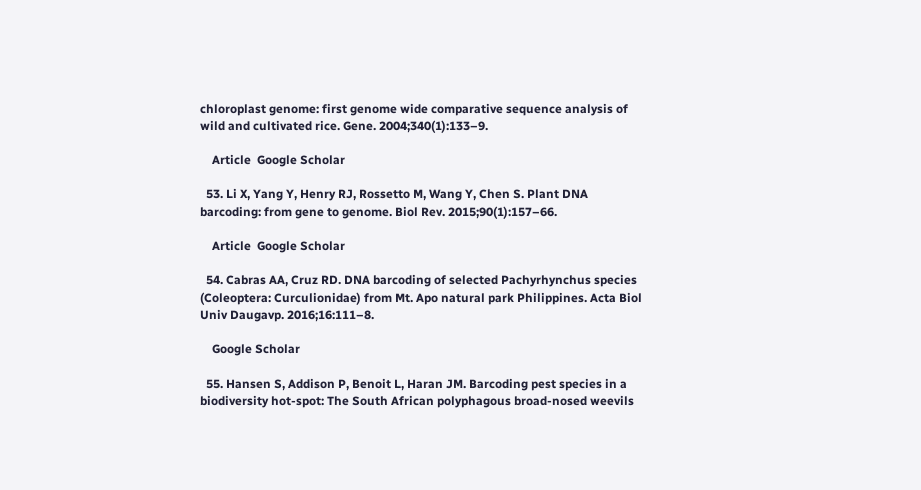chloroplast genome: first genome wide comparative sequence analysis of wild and cultivated rice. Gene. 2004;340(1):133–9.

    Article  Google Scholar

  53. Li X, Yang Y, Henry RJ, Rossetto M, Wang Y, Chen S. Plant DNA barcoding: from gene to genome. Biol Rev. 2015;90(1):157–66.

    Article  Google Scholar

  54. Cabras AA, Cruz RD. DNA barcoding of selected Pachyrhynchus species (Coleoptera: Curculionidae) from Mt. Apo natural park Philippines. Acta Biol Univ Daugavp. 2016;16:111–8.

    Google Scholar

  55. Hansen S, Addison P, Benoit L, Haran JM. Barcoding pest species in a biodiversity hot-spot: The South African polyphagous broad-nosed weevils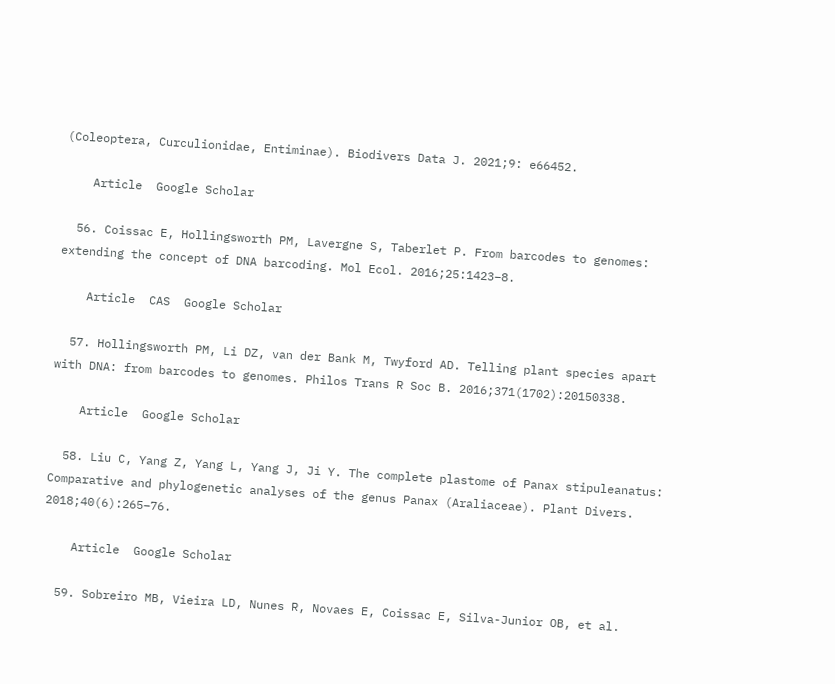(Coleoptera, Curculionidae, Entiminae). Biodivers Data J. 2021;9: e66452.

    Article  Google Scholar

  56. Coissac E, Hollingsworth PM, Lavergne S, Taberlet P. From barcodes to genomes: extending the concept of DNA barcoding. Mol Ecol. 2016;25:1423–8.

    Article  CAS  Google Scholar

  57. Hollingsworth PM, Li DZ, van der Bank M, Twyford AD. Telling plant species apart with DNA: from barcodes to genomes. Philos Trans R Soc B. 2016;371(1702):20150338.

    Article  Google Scholar

  58. Liu C, Yang Z, Yang L, Yang J, Ji Y. The complete plastome of Panax stipuleanatus: Comparative and phylogenetic analyses of the genus Panax (Araliaceae). Plant Divers. 2018;40(6):265–76.

    Article  Google Scholar

  59. Sobreiro MB, Vieira LD, Nunes R, Novaes E, Coissac E, Silva-Junior OB, et al.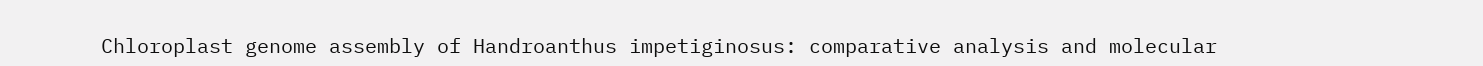Chloroplast genome assembly of Handroanthus impetiginosus: comparative analysis and molecular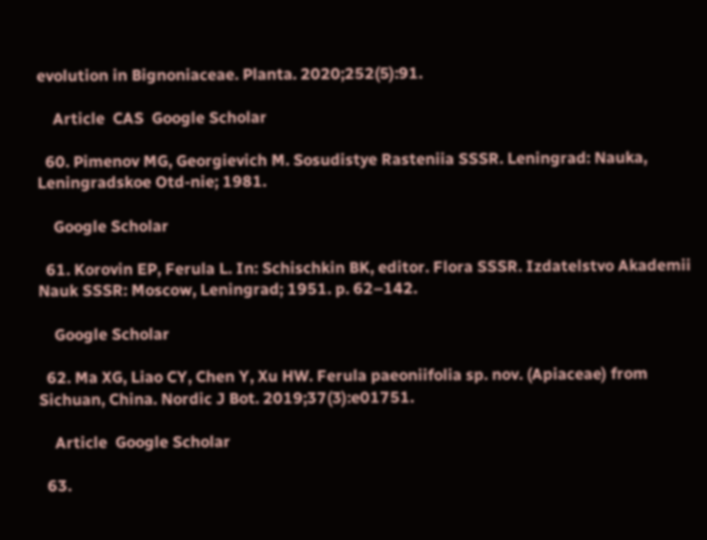evolution in Bignoniaceae. Planta. 2020;252(5):91.

    Article  CAS  Google Scholar

  60. Pimenov MG, Georgievich M. Sosudistye Rasteniia SSSR. Leningrad: Nauka, Leningradskoe Otd-nie; 1981.

    Google Scholar

  61. Korovin EP, Ferula L. In: Schischkin BK, editor. Flora SSSR. Izdatelstvo Akademii Nauk SSSR: Moscow, Leningrad; 1951. p. 62–142.

    Google Scholar

  62. Ma XG, Liao CY, Chen Y, Xu HW. Ferula paeoniifolia sp. nov. (Apiaceae) from Sichuan, China. Nordic J Bot. 2019;37(3):e01751.

    Article  Google Scholar

  63.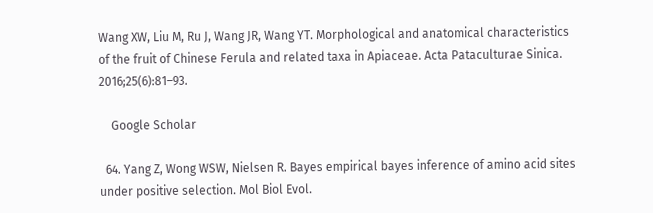Wang XW, Liu M, Ru J, Wang JR, Wang YT. Morphological and anatomical characteristics of the fruit of Chinese Ferula and related taxa in Apiaceae. Acta Pataculturae Sinica. 2016;25(6):81–93.

    Google Scholar

  64. Yang Z, Wong WSW, Nielsen R. Bayes empirical bayes inference of amino acid sites under positive selection. Mol Biol Evol.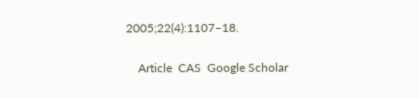2005;22(4):1107–18.

    Article  CAS  Google Scholar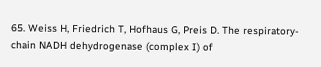65. Weiss H, Friedrich T, Hofhaus G, Preis D. The respiratory-chain NADH dehydrogenase (complex I) of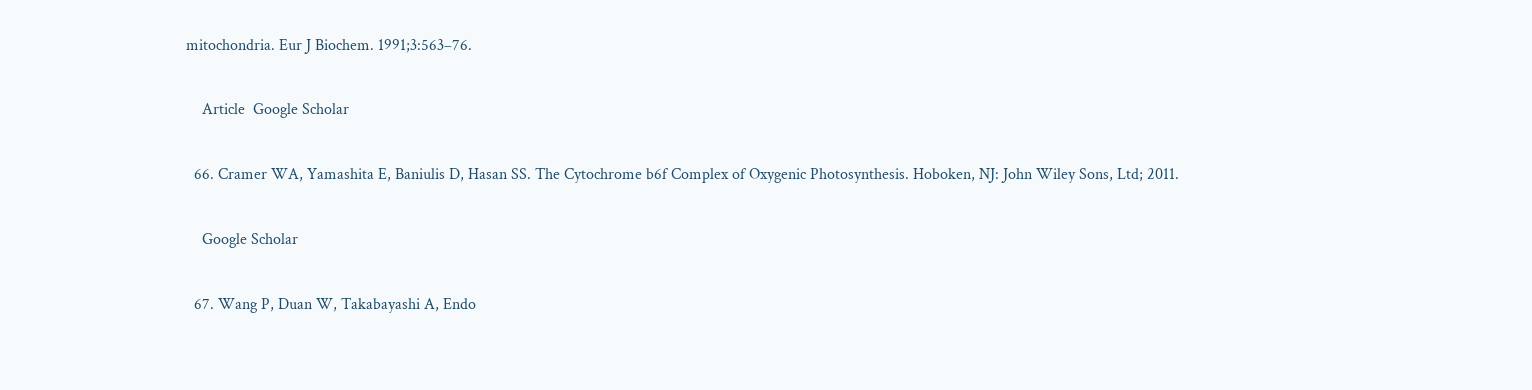mitochondria. Eur J Biochem. 1991;3:563–76.

    Article  Google Scholar

  66. Cramer WA, Yamashita E, Baniulis D, Hasan SS. The Cytochrome b6f Complex of Oxygenic Photosynthesis. Hoboken, NJ: John Wiley Sons, Ltd; 2011.

    Google Scholar

  67. Wang P, Duan W, Takabayashi A, Endo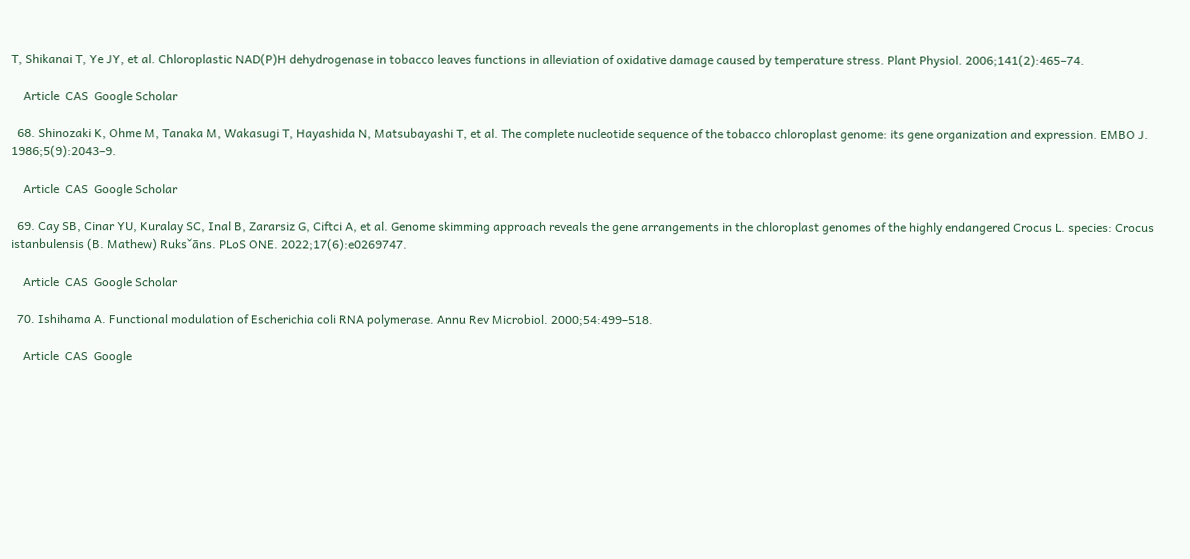T, Shikanai T, Ye JY, et al. Chloroplastic NAD(P)H dehydrogenase in tobacco leaves functions in alleviation of oxidative damage caused by temperature stress. Plant Physiol. 2006;141(2):465–74.

    Article  CAS  Google Scholar

  68. Shinozaki K, Ohme M, Tanaka M, Wakasugi T, Hayashida N, Matsubayashi T, et al. The complete nucleotide sequence of the tobacco chloroplast genome: its gene organization and expression. EMBO J. 1986;5(9):2043–9.

    Article  CAS  Google Scholar

  69. Cay SB, Cinar YU, Kuralay SC, Inal B, Zararsiz G, Ciftci A, et al. Genome skimming approach reveals the gene arrangements in the chloroplast genomes of the highly endangered Crocus L. species: Crocus istanbulensis (B. Mathew) Ruksˇāns. PLoS ONE. 2022;17(6):e0269747.

    Article  CAS  Google Scholar

  70. Ishihama A. Functional modulation of Escherichia coli RNA polymerase. Annu Rev Microbiol. 2000;54:499–518.

    Article  CAS  Google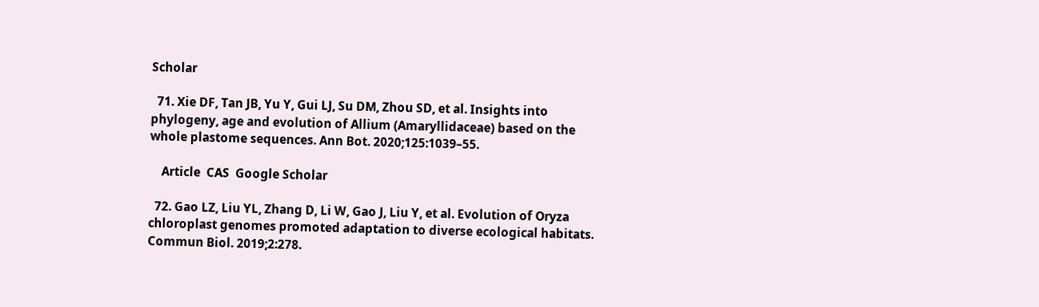Scholar

  71. Xie DF, Tan JB, Yu Y, Gui LJ, Su DM, Zhou SD, et al. Insights into phylogeny, age and evolution of Allium (Amaryllidaceae) based on the whole plastome sequences. Ann Bot. 2020;125:1039–55.

    Article  CAS  Google Scholar

  72. Gao LZ, Liu YL, Zhang D, Li W, Gao J, Liu Y, et al. Evolution of Oryza chloroplast genomes promoted adaptation to diverse ecological habitats. Commun Biol. 2019;2:278.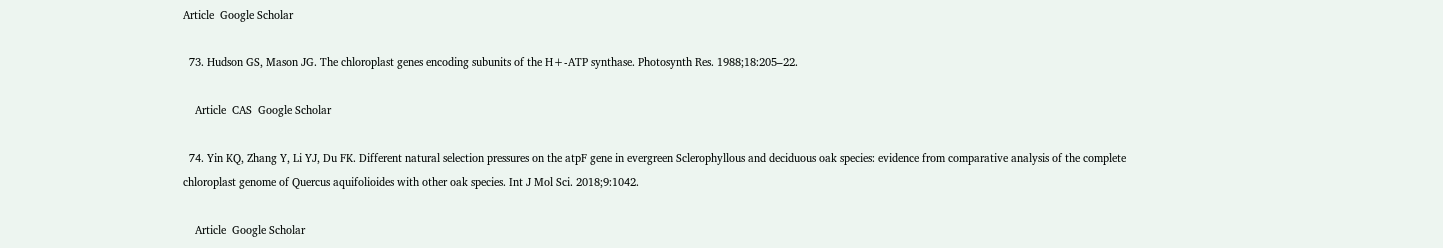Article  Google Scholar

  73. Hudson GS, Mason JG. The chloroplast genes encoding subunits of the H+-ATP synthase. Photosynth Res. 1988;18:205–22.

    Article  CAS  Google Scholar

  74. Yin KQ, Zhang Y, Li YJ, Du FK. Different natural selection pressures on the atpF gene in evergreen Sclerophyllous and deciduous oak species: evidence from comparative analysis of the complete chloroplast genome of Quercus aquifolioides with other oak species. Int J Mol Sci. 2018;9:1042.

    Article  Google Scholar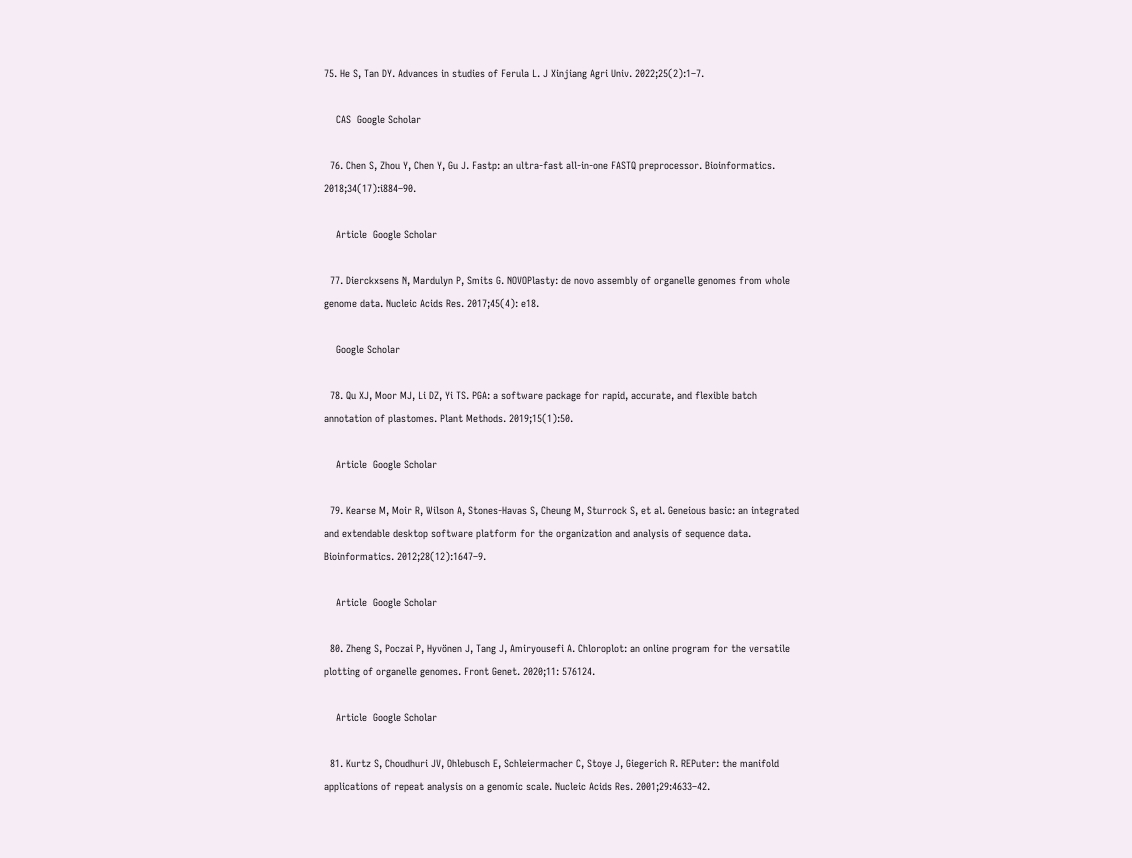75. He S, Tan DY. Advances in studies of Ferula L. J Xinjiang Agri Univ. 2022;25(2):1–7.

    CAS  Google Scholar

  76. Chen S, Zhou Y, Chen Y, Gu J. Fastp: an ultra-fast all-in-one FASTQ preprocessor. Bioinformatics. 2018;34(17):i884–90.

    Article  Google Scholar

  77. Dierckxsens N, Mardulyn P, Smits G. NOVOPlasty: de novo assembly of organelle genomes from whole genome data. Nucleic Acids Res. 2017;45(4): e18.

    Google Scholar

  78. Qu XJ, Moor MJ, Li DZ, Yi TS. PGA: a software package for rapid, accurate, and flexible batch annotation of plastomes. Plant Methods. 2019;15(1):50.

    Article  Google Scholar

  79. Kearse M, Moir R, Wilson A, Stones-Havas S, Cheung M, Sturrock S, et al. Geneious basic: an integrated and extendable desktop software platform for the organization and analysis of sequence data. Bioinformatics. 2012;28(12):1647–9.

    Article  Google Scholar

  80. Zheng S, Poczai P, Hyvönen J, Tang J, Amiryousefi A. Chloroplot: an online program for the versatile plotting of organelle genomes. Front Genet. 2020;11: 576124.

    Article  Google Scholar

  81. Kurtz S, Choudhuri JV, Ohlebusch E, Schleiermacher C, Stoye J, Giegerich R. REPuter: the manifold applications of repeat analysis on a genomic scale. Nucleic Acids Res. 2001;29:4633–42.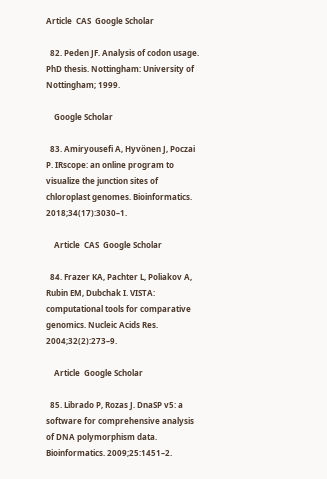Article  CAS  Google Scholar

  82. Peden JF. Analysis of codon usage. PhD thesis. Nottingham: University of Nottingham; 1999.

    Google Scholar

  83. Amiryousefi A, Hyvönen J, Poczai P. IRscope: an online program to visualize the junction sites of chloroplast genomes. Bioinformatics. 2018;34(17):3030–1.

    Article  CAS  Google Scholar

  84. Frazer KA, Pachter L, Poliakov A, Rubin EM, Dubchak I. VISTA: computational tools for comparative genomics. Nucleic Acids Res. 2004;32(2):273–9.

    Article  Google Scholar

  85. Librado P, Rozas J. DnaSP v5: a software for comprehensive analysis of DNA polymorphism data. Bioinformatics. 2009;25:1451–2.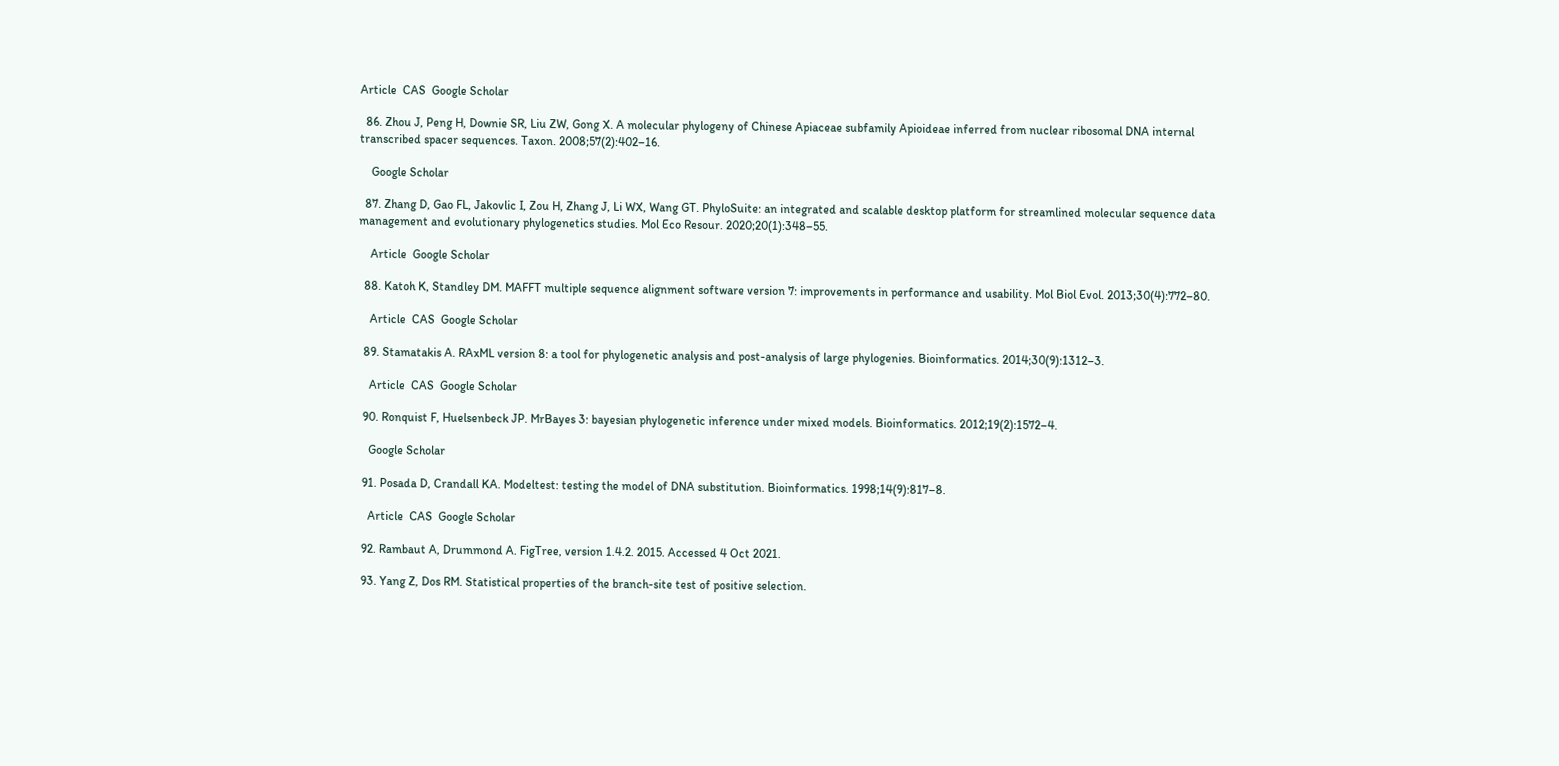Article  CAS  Google Scholar

  86. Zhou J, Peng H, Downie SR, Liu ZW, Gong X. A molecular phylogeny of Chinese Apiaceae subfamily Apioideae inferred from nuclear ribosomal DNA internal transcribed spacer sequences. Taxon. 2008;57(2):402–16.

    Google Scholar

  87. Zhang D, Gao FL, Jakovlic I, Zou H, Zhang J, Li WX, Wang GT. PhyloSuite: an integrated and scalable desktop platform for streamlined molecular sequence data management and evolutionary phylogenetics studies. Mol Eco Resour. 2020;20(1):348–55.

    Article  Google Scholar

  88. Katoh K, Standley DM. MAFFT multiple sequence alignment software version 7: improvements in performance and usability. Mol Biol Evol. 2013;30(4):772–80.

    Article  CAS  Google Scholar

  89. Stamatakis A. RAxML version 8: a tool for phylogenetic analysis and post-analysis of large phylogenies. Bioinformatics. 2014;30(9):1312–3.

    Article  CAS  Google Scholar

  90. Ronquist F, Huelsenbeck JP. MrBayes 3: bayesian phylogenetic inference under mixed models. Bioinformatics. 2012;19(2):1572–4.

    Google Scholar

  91. Posada D, Crandall KA. Modeltest: testing the model of DNA substitution. Bioinformatics. 1998;14(9):817–8.

    Article  CAS  Google Scholar

  92. Rambaut A, Drummond A. FigTree, version 1.4.2. 2015. Accessed 4 Oct 2021.

  93. Yang Z, Dos RM. Statistical properties of the branch-site test of positive selection.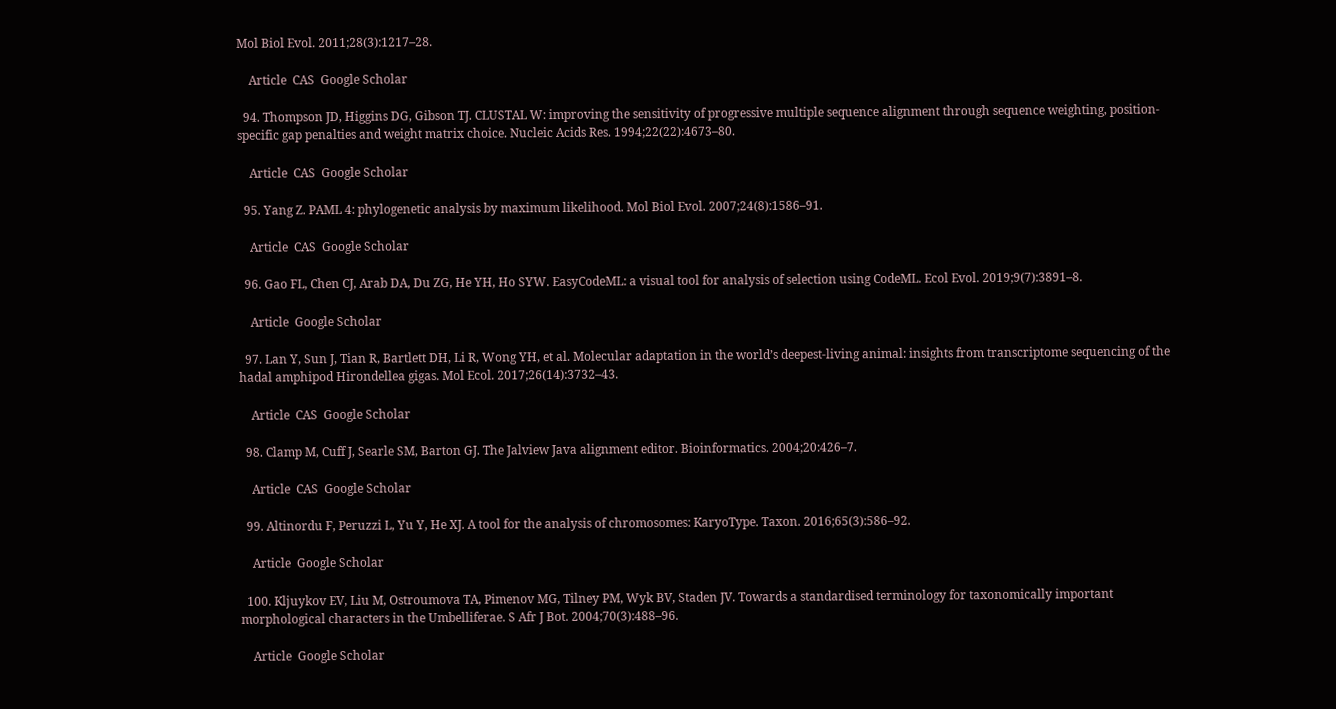Mol Biol Evol. 2011;28(3):1217–28.

    Article  CAS  Google Scholar

  94. Thompson JD, Higgins DG, Gibson TJ. CLUSTAL W: improving the sensitivity of progressive multiple sequence alignment through sequence weighting, position-specific gap penalties and weight matrix choice. Nucleic Acids Res. 1994;22(22):4673–80.

    Article  CAS  Google Scholar

  95. Yang Z. PAML 4: phylogenetic analysis by maximum likelihood. Mol Biol Evol. 2007;24(8):1586–91.

    Article  CAS  Google Scholar

  96. Gao FL, Chen CJ, Arab DA, Du ZG, He YH, Ho SYW. EasyCodeML: a visual tool for analysis of selection using CodeML. Ecol Evol. 2019;9(7):3891–8.

    Article  Google Scholar

  97. Lan Y, Sun J, Tian R, Bartlett DH, Li R, Wong YH, et al. Molecular adaptation in the world’s deepest-living animal: insights from transcriptome sequencing of the hadal amphipod Hirondellea gigas. Mol Ecol. 2017;26(14):3732–43.

    Article  CAS  Google Scholar

  98. Clamp M, Cuff J, Searle SM, Barton GJ. The Jalview Java alignment editor. Bioinformatics. 2004;20:426–7.

    Article  CAS  Google Scholar

  99. Altinordu F, Peruzzi L, Yu Y, He XJ. A tool for the analysis of chromosomes: KaryoType. Taxon. 2016;65(3):586–92.

    Article  Google Scholar

  100. Kljuykov EV, Liu M, Ostroumova TA, Pimenov MG, Tilney PM, Wyk BV, Staden JV. Towards a standardised terminology for taxonomically important morphological characters in the Umbelliferae. S Afr J Bot. 2004;70(3):488–96.

    Article  Google Scholar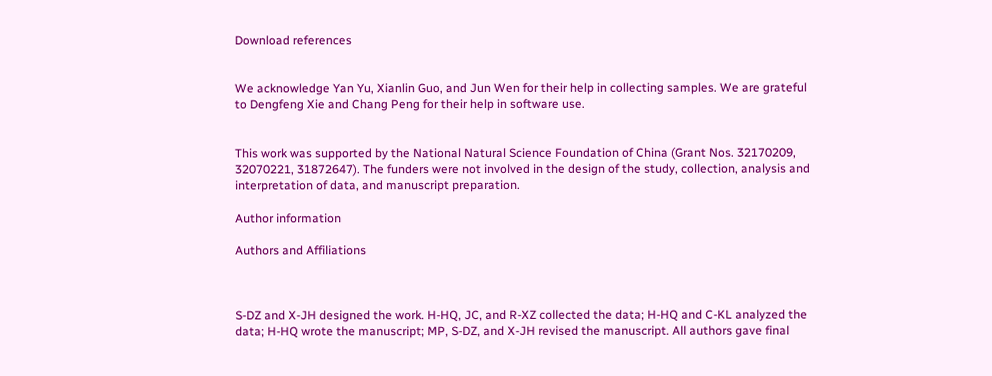Download references


We acknowledge Yan Yu, Xianlin Guo, and Jun Wen for their help in collecting samples. We are grateful to Dengfeng Xie and Chang Peng for their help in software use.


This work was supported by the National Natural Science Foundation of China (Grant Nos. 32170209, 32070221, 31872647). The funders were not involved in the design of the study, collection, analysis and interpretation of data, and manuscript preparation.

Author information

Authors and Affiliations



S-DZ and X-JH designed the work. H-HQ, JC, and R-XZ collected the data; H-HQ and C-KL analyzed the data; H-HQ wrote the manuscript; MP, S-DZ, and X-JH revised the manuscript. All authors gave final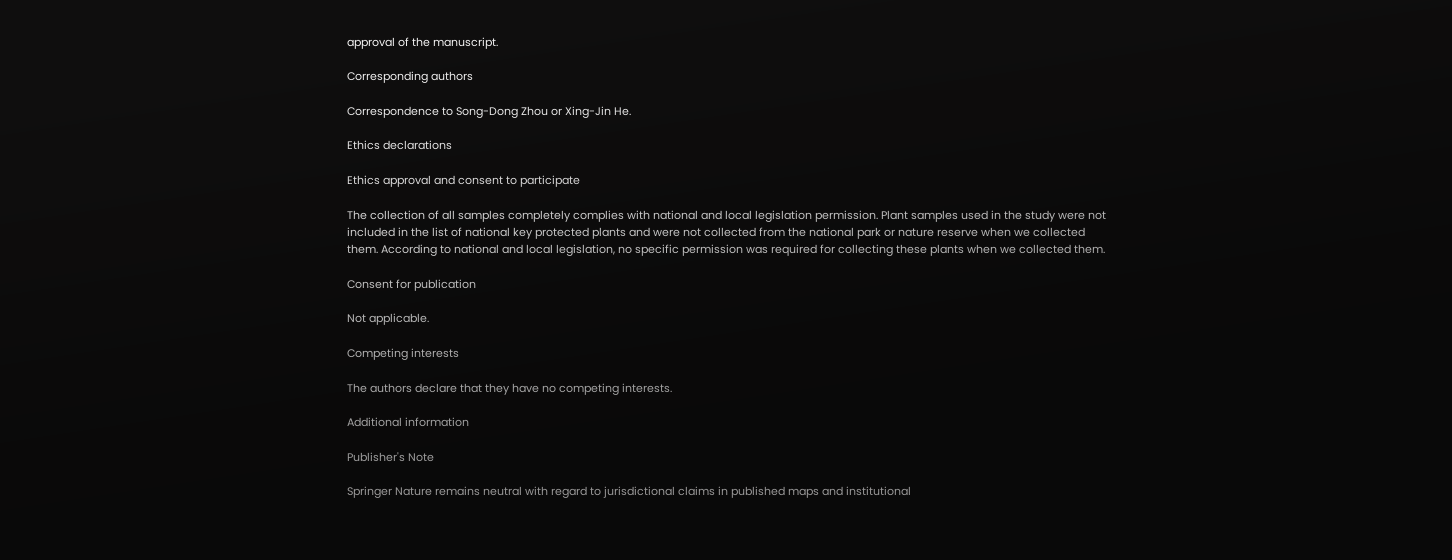approval of the manuscript.

Corresponding authors

Correspondence to Song-Dong Zhou or Xing-Jin He.

Ethics declarations

Ethics approval and consent to participate

The collection of all samples completely complies with national and local legislation permission. Plant samples used in the study were not included in the list of national key protected plants and were not collected from the national park or nature reserve when we collected them. According to national and local legislation, no specific permission was required for collecting these plants when we collected them.

Consent for publication

Not applicable.

Competing interests

The authors declare that they have no competing interests.

Additional information

Publisher's Note

Springer Nature remains neutral with regard to jurisdictional claims in published maps and institutional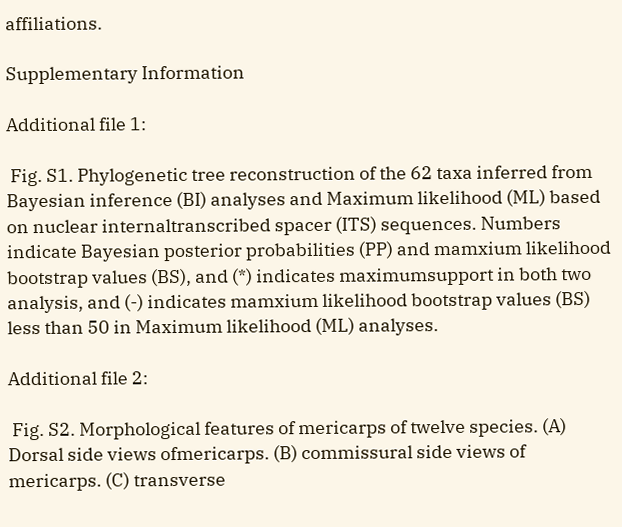affiliations.

Supplementary Information

Additional file 1:

 Fig. S1. Phylogenetic tree reconstruction of the 62 taxa inferred from Bayesian inference (BI) analyses and Maximum likelihood (ML) based on nuclear internaltranscribed spacer (ITS) sequences. Numbers indicate Bayesian posterior probabilities (PP) and mamxium likelihood bootstrap values (BS), and (*) indicates maximumsupport in both two analysis, and (-) indicates mamxium likelihood bootstrap values (BS) less than 50 in Maximum likelihood (ML) analyses.

Additional file 2:

 Fig. S2. Morphological features of mericarps of twelve species. (A) Dorsal side views ofmericarps. (B) commissural side views of mericarps. (C) transverse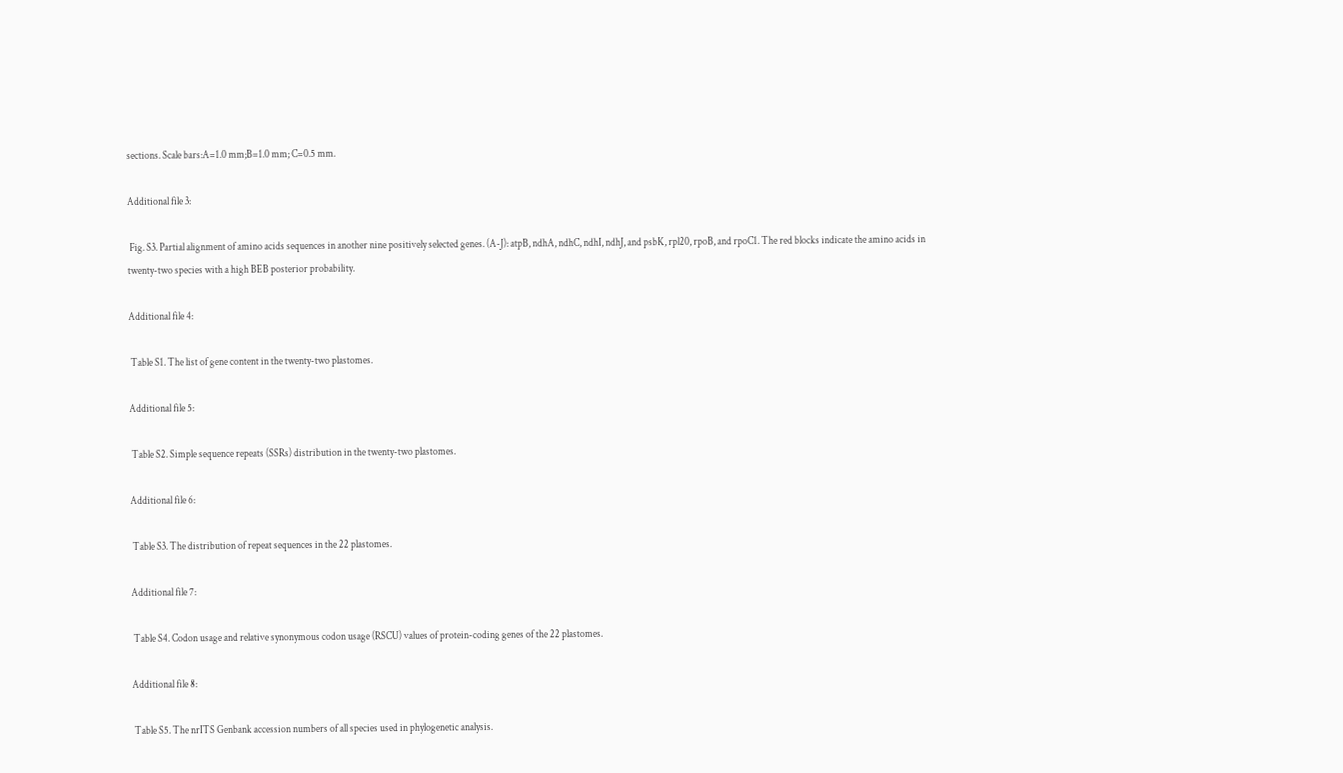sections. Scale bars:A=1.0 mm;B=1.0 mm; C=0.5 mm.

Additional file 3:

 Fig. S3. Partial alignment of amino acids sequences in another nine positively selected genes. (A-J): atpB, ndhA, ndhC, ndhI, ndhJ, and psbK, rpl20, rpoB, and rpoC1. The red blocks indicate the amino acids in twenty-two species with a high BEB posterior probability.

Additional file 4:

 Table S1. The list of gene content in the twenty-two plastomes.

Additional file 5:

 Table S2. Simple sequence repeats (SSRs) distribution in the twenty-two plastomes.

Additional file 6:

 Table S3. The distribution of repeat sequences in the 22 plastomes.

Additional file 7:

 Table S4. Codon usage and relative synonymous codon usage (RSCU) values of protein-coding genes of the 22 plastomes.

Additional file 8:

 Table S5. The nrITS Genbank accession numbers of all species used in phylogenetic analysis.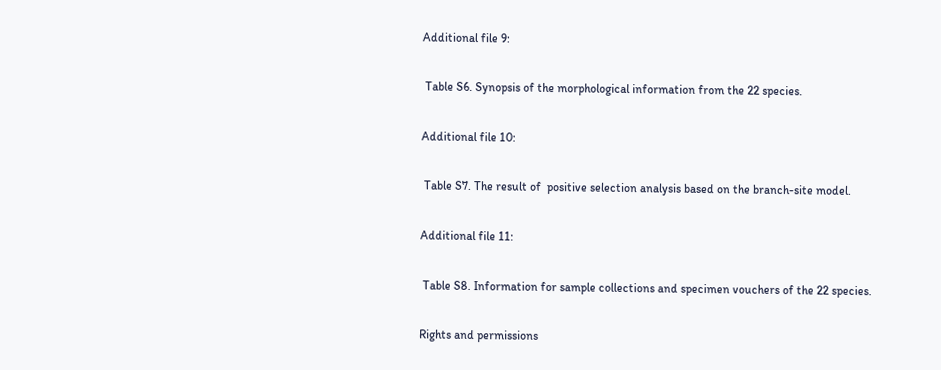Additional file 9:

 Table S6. Synopsis of the morphological information from the 22 species.

Additional file 10:

 Table S7. The result of  positive selection analysis based on the branch-site model.

Additional file 11:

 Table S8. Information for sample collections and specimen vouchers of the 22 species.

Rights and permissions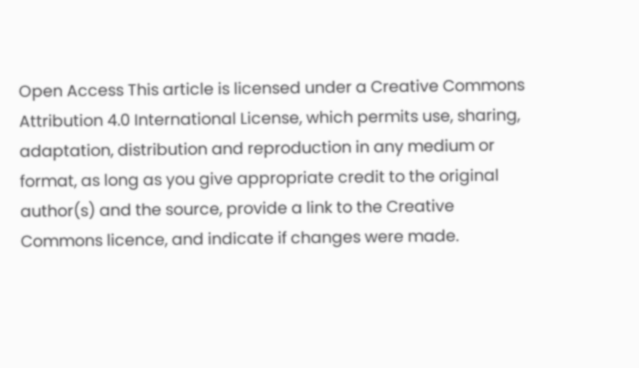Open Access This article is licensed under a Creative Commons Attribution 4.0 International License, which permits use, sharing, adaptation, distribution and reproduction in any medium or format, as long as you give appropriate credit to the original author(s) and the source, provide a link to the Creative Commons licence, and indicate if changes were made.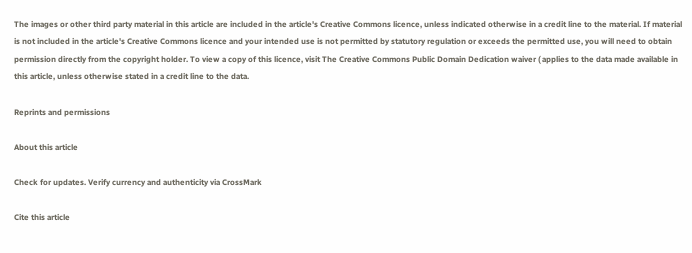The images or other third party material in this article are included in the article's Creative Commons licence, unless indicated otherwise in a credit line to the material. If material is not included in the article's Creative Commons licence and your intended use is not permitted by statutory regulation or exceeds the permitted use, you will need to obtain permission directly from the copyright holder. To view a copy of this licence, visit The Creative Commons Public Domain Dedication waiver ( applies to the data made available in this article, unless otherwise stated in a credit line to the data.

Reprints and permissions

About this article

Check for updates. Verify currency and authenticity via CrossMark

Cite this article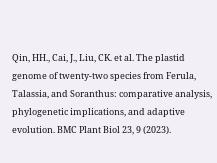Qin, HH., Cai, J., Liu, CK. et al. The plastid genome of twenty-two species from Ferula, Talassia, and Soranthus: comparative analysis, phylogenetic implications, and adaptive evolution. BMC Plant Biol 23, 9 (2023).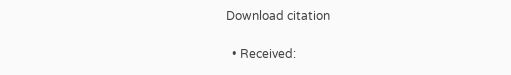Download citation

  • Received: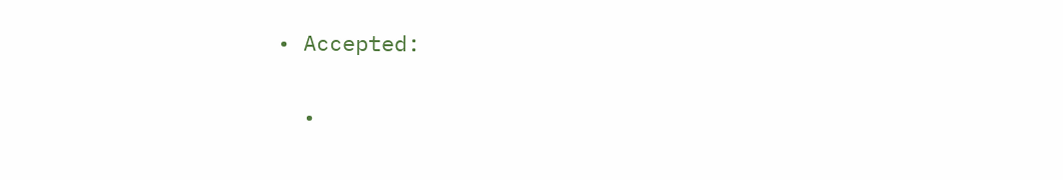• Accepted:

  •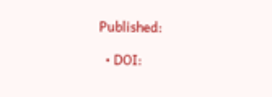Published:

  • DOI: